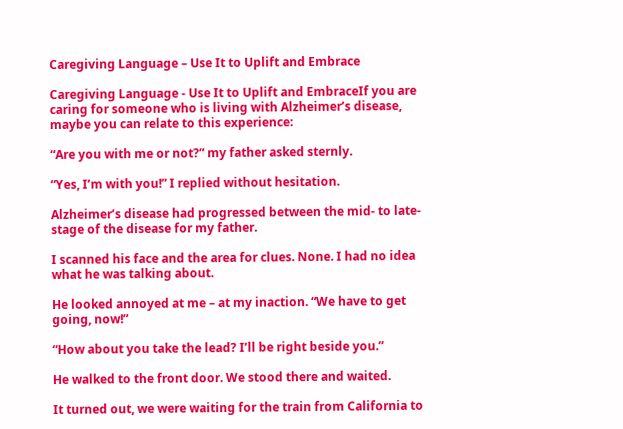Caregiving Language – Use It to Uplift and Embrace

Caregiving Language - Use It to Uplift and EmbraceIf you are caring for someone who is living with Alzheimer’s disease, maybe you can relate to this experience:

“Are you with me or not?” my father asked sternly.

“Yes, I’m with you!” I replied without hesitation.

Alzheimer’s disease had progressed between the mid- to late-stage of the disease for my father.

I scanned his face and the area for clues. None. I had no idea what he was talking about.

He looked annoyed at me – at my inaction. “We have to get going, now!”

“How about you take the lead? I’ll be right beside you.”

He walked to the front door. We stood there and waited.

It turned out, we were waiting for the train from California to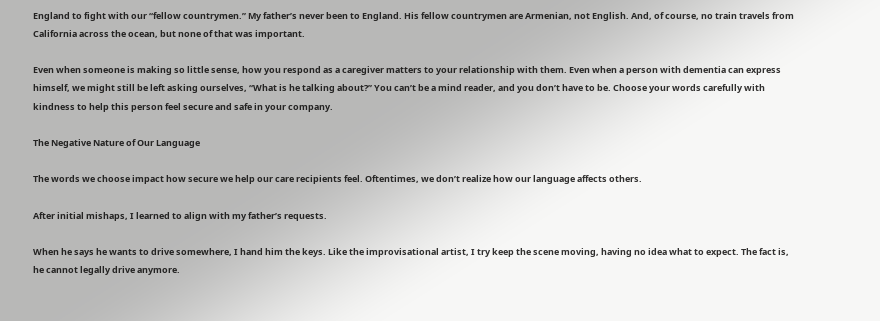England to fight with our “fellow countrymen.” My father’s never been to England. His fellow countrymen are Armenian, not English. And, of course, no train travels from California across the ocean, but none of that was important.

Even when someone is making so little sense, how you respond as a caregiver matters to your relationship with them. Even when a person with dementia can express himself, we might still be left asking ourselves, “What is he talking about?” You can’t be a mind reader, and you don’t have to be. Choose your words carefully with kindness to help this person feel secure and safe in your company.

The Negative Nature of Our Language

The words we choose impact how secure we help our care recipients feel. Oftentimes, we don’t realize how our language affects others.

After initial mishaps, I learned to align with my father’s requests.

When he says he wants to drive somewhere, I hand him the keys. Like the improvisational artist, I try keep the scene moving, having no idea what to expect. The fact is, he cannot legally drive anymore.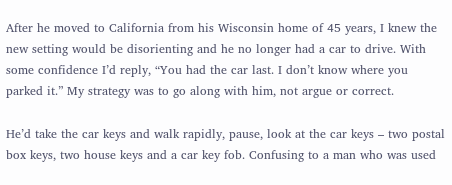After he moved to California from his Wisconsin home of 45 years, I knew the new setting would be disorienting and he no longer had a car to drive. With some confidence I’d reply, “You had the car last. I don’t know where you parked it.” My strategy was to go along with him, not argue or correct.

He’d take the car keys and walk rapidly, pause, look at the car keys – two postal box keys, two house keys and a car key fob. Confusing to a man who was used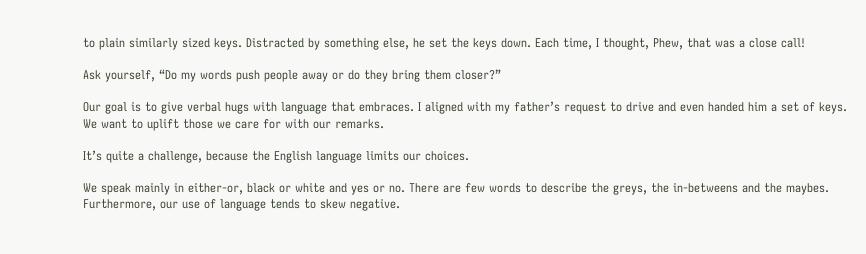to plain similarly sized keys. Distracted by something else, he set the keys down. Each time, I thought, Phew, that was a close call!

Ask yourself, “Do my words push people away or do they bring them closer?”

Our goal is to give verbal hugs with language that embraces. I aligned with my father’s request to drive and even handed him a set of keys. We want to uplift those we care for with our remarks.

It’s quite a challenge, because the English language limits our choices.

We speak mainly in either-or, black or white and yes or no. There are few words to describe the greys, the in-betweens and the maybes. Furthermore, our use of language tends to skew negative.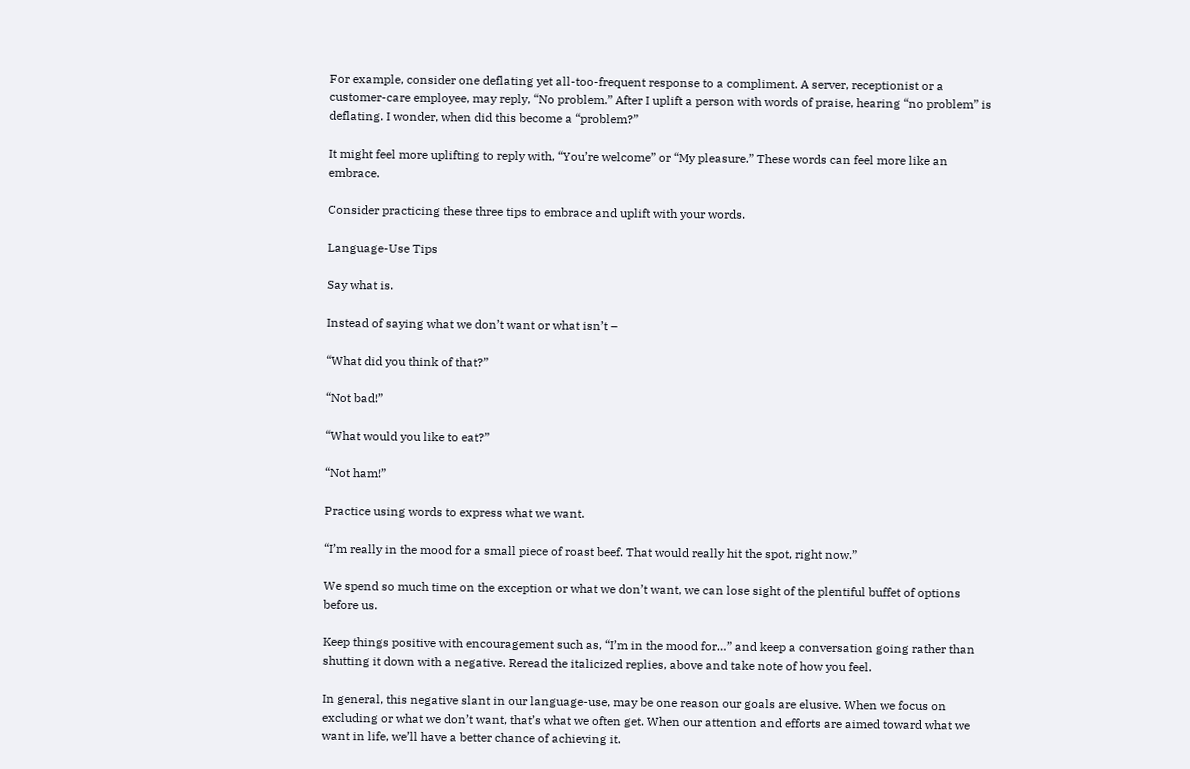For example, consider one deflating yet all-too-frequent response to a compliment. A server, receptionist or a customer-care employee, may reply, “No problem.” After I uplift a person with words of praise, hearing “no problem” is deflating. I wonder, when did this become a “problem?”

It might feel more uplifting to reply with, “You’re welcome” or “My pleasure.” These words can feel more like an embrace.

Consider practicing these three tips to embrace and uplift with your words.

Language-Use Tips

Say what is.

Instead of saying what we don’t want or what isn’t –

“What did you think of that?”

“Not bad!”

“What would you like to eat?”

“Not ham!”

Practice using words to express what we want.

“I’m really in the mood for a small piece of roast beef. That would really hit the spot, right now.”

We spend so much time on the exception or what we don’t want, we can lose sight of the plentiful buffet of options before us.

Keep things positive with encouragement such as, “I’m in the mood for…” and keep a conversation going rather than shutting it down with a negative. Reread the italicized replies, above and take note of how you feel.

In general, this negative slant in our language-use, may be one reason our goals are elusive. When we focus on excluding or what we don’t want, that’s what we often get. When our attention and efforts are aimed toward what we want in life, we’ll have a better chance of achieving it.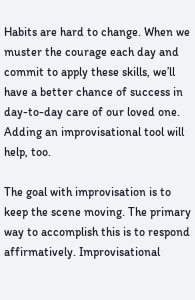Habits are hard to change. When we muster the courage each day and commit to apply these skills, we’ll have a better chance of success in day-to-day care of our loved one. Adding an improvisational tool will help, too.

The goal with improvisation is to keep the scene moving. The primary way to accomplish this is to respond affirmatively. Improvisational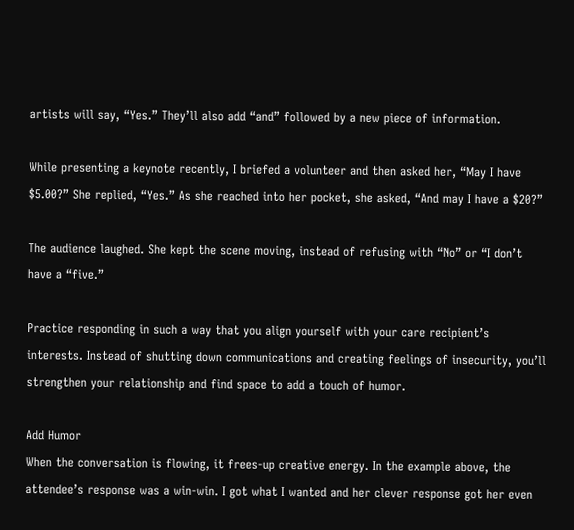artists will say, “Yes.” They’ll also add “and” followed by a new piece of information.

While presenting a keynote recently, I briefed a volunteer and then asked her, “May I have $5.00?” She replied, “Yes.” As she reached into her pocket, she asked, “And may I have a $20?”

The audience laughed. She kept the scene moving, instead of refusing with “No” or “I don’t have a “five.”

Practice responding in such a way that you align yourself with your care recipient’s interests. Instead of shutting down communications and creating feelings of insecurity, you’ll strengthen your relationship and find space to add a touch of humor.

Add Humor
When the conversation is flowing, it frees-up creative energy. In the example above, the attendee’s response was a win-win. I got what I wanted and her clever response got her even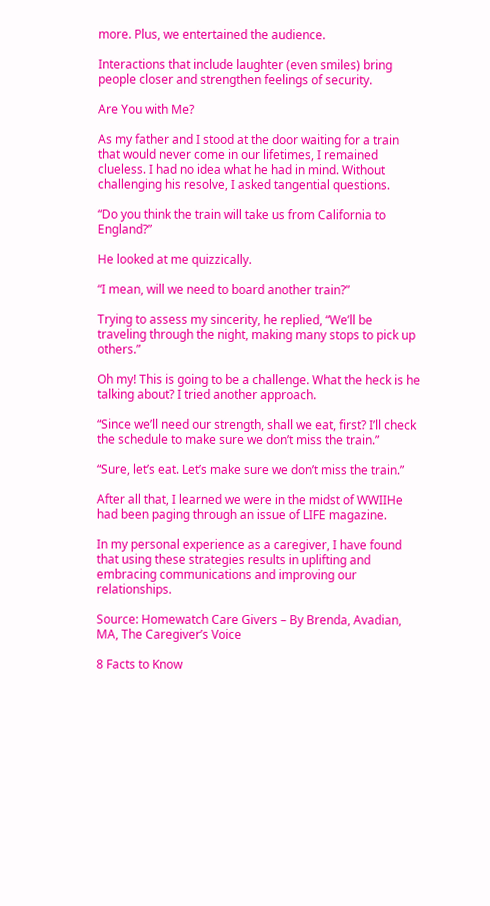more. Plus, we entertained the audience.

Interactions that include laughter (even smiles) bring people closer and strengthen feelings of security.

Are You with Me?

As my father and I stood at the door waiting for a train that would never come in our lifetimes, I remained clueless. I had no idea what he had in mind. Without challenging his resolve, I asked tangential questions.

“Do you think the train will take us from California to England?”

He looked at me quizzically.

“I mean, will we need to board another train?”

Trying to assess my sincerity, he replied, “We’ll be traveling through the night, making many stops to pick up others.”

Oh my! This is going to be a challenge. What the heck is he talking about? I tried another approach.

“Since we’ll need our strength, shall we eat, first? I’ll check the schedule to make sure we don’t miss the train.”

“Sure, let’s eat. Let’s make sure we don’t miss the train.”

After all that, I learned we were in the midst of WWIIHe had been paging through an issue of LIFE magazine.

In my personal experience as a caregiver, I have found that using these strategies results in uplifting and embracing communications and improving our relationships.

Source: Homewatch Care Givers – By Brenda, Avadian, MA, The Caregiver’s Voice

8 Facts to Know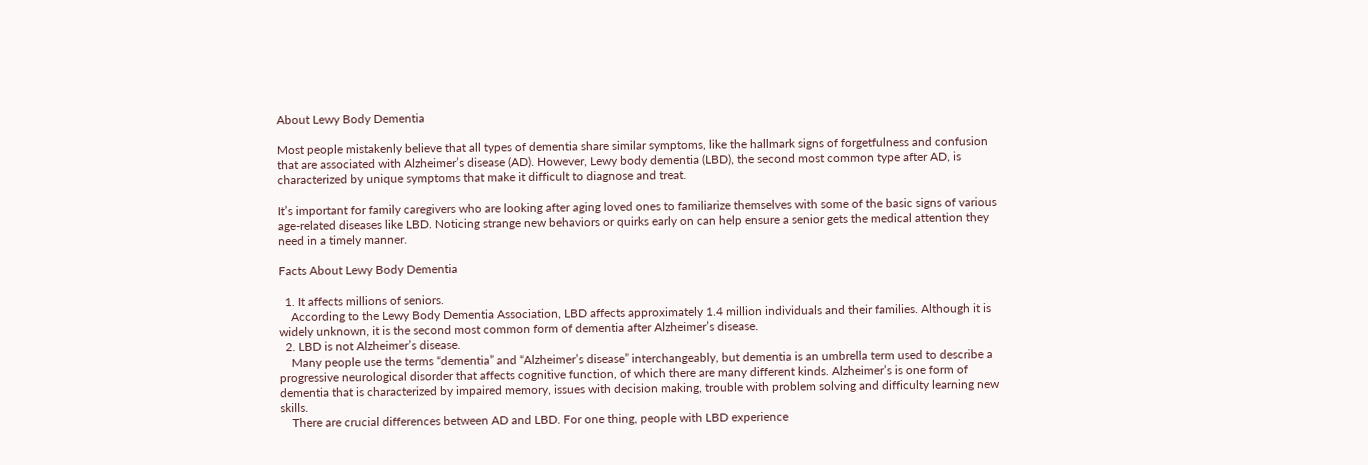About Lewy Body Dementia

Most people mistakenly believe that all types of dementia share similar symptoms, like the hallmark signs of forgetfulness and confusion that are associated with Alzheimer’s disease (AD). However, Lewy body dementia (LBD), the second most common type after AD, is characterized by unique symptoms that make it difficult to diagnose and treat.

It’s important for family caregivers who are looking after aging loved ones to familiarize themselves with some of the basic signs of various age-related diseases like LBD. Noticing strange new behaviors or quirks early on can help ensure a senior gets the medical attention they need in a timely manner.

Facts About Lewy Body Dementia

  1. It affects millions of seniors.
    According to the Lewy Body Dementia Association, LBD affects approximately 1.4 million individuals and their families. Although it is widely unknown, it is the second most common form of dementia after Alzheimer’s disease.
  2. LBD is not Alzheimer’s disease.
    Many people use the terms “dementia” and “Alzheimer’s disease” interchangeably, but dementia is an umbrella term used to describe a progressive neurological disorder that affects cognitive function, of which there are many different kinds. Alzheimer’s is one form of dementia that is characterized by impaired memory, issues with decision making, trouble with problem solving and difficulty learning new skills.
    There are crucial differences between AD and LBD. For one thing, people with LBD experience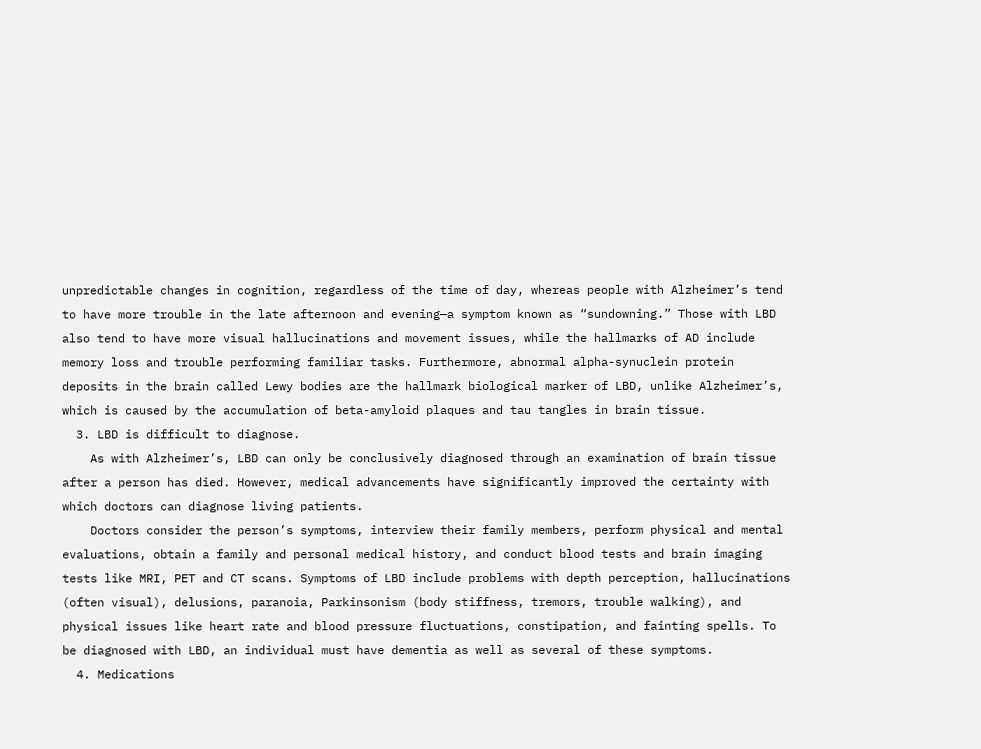unpredictable changes in cognition, regardless of the time of day, whereas people with Alzheimer’s tend to have more trouble in the late afternoon and evening—a symptom known as “sundowning.” Those with LBD also tend to have more visual hallucinations and movement issues, while the hallmarks of AD include memory loss and trouble performing familiar tasks. Furthermore, abnormal alpha-synuclein protein deposits in the brain called Lewy bodies are the hallmark biological marker of LBD, unlike Alzheimer’s, which is caused by the accumulation of beta-amyloid plaques and tau tangles in brain tissue.
  3. LBD is difficult to diagnose.
    As with Alzheimer’s, LBD can only be conclusively diagnosed through an examination of brain tissue after a person has died. However, medical advancements have significantly improved the certainty with which doctors can diagnose living patients.
    Doctors consider the person’s symptoms, interview their family members, perform physical and mental evaluations, obtain a family and personal medical history, and conduct blood tests and brain imaging tests like MRI, PET and CT scans. Symptoms of LBD include problems with depth perception, hallucinations (often visual), delusions, paranoia, Parkinsonism (body stiffness, tremors, trouble walking), and physical issues like heart rate and blood pressure fluctuations, constipation, and fainting spells. To be diagnosed with LBD, an individual must have dementia as well as several of these symptoms.
  4. Medications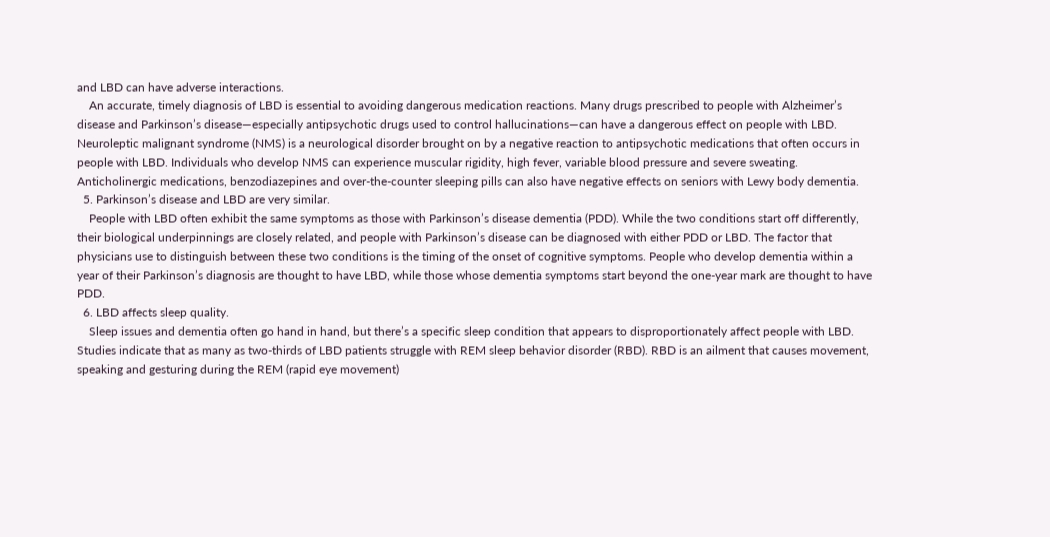and LBD can have adverse interactions.
    An accurate, timely diagnosis of LBD is essential to avoiding dangerous medication reactions. Many drugs prescribed to people with Alzheimer’s disease and Parkinson’s disease—especially antipsychotic drugs used to control hallucinations—can have a dangerous effect on people with LBD. Neuroleptic malignant syndrome (NMS) is a neurological disorder brought on by a negative reaction to antipsychotic medications that often occurs in people with LBD. Individuals who develop NMS can experience muscular rigidity, high fever, variable blood pressure and severe sweating. Anticholinergic medications, benzodiazepines and over-the-counter sleeping pills can also have negative effects on seniors with Lewy body dementia.
  5. Parkinson’s disease and LBD are very similar.
    People with LBD often exhibit the same symptoms as those with Parkinson’s disease dementia (PDD). While the two conditions start off differently, their biological underpinnings are closely related, and people with Parkinson’s disease can be diagnosed with either PDD or LBD. The factor that physicians use to distinguish between these two conditions is the timing of the onset of cognitive symptoms. People who develop dementia within a year of their Parkinson’s diagnosis are thought to have LBD, while those whose dementia symptoms start beyond the one-year mark are thought to have PDD.
  6. LBD affects sleep quality.
    Sleep issues and dementia often go hand in hand, but there’s a specific sleep condition that appears to disproportionately affect people with LBD. Studies indicate that as many as two-thirds of LBD patients struggle with REM sleep behavior disorder (RBD). RBD is an ailment that causes movement, speaking and gesturing during the REM (rapid eye movement)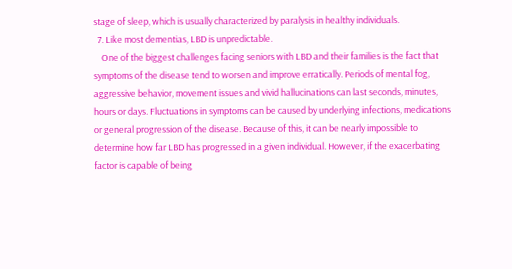stage of sleep, which is usually characterized by paralysis in healthy individuals.
  7. Like most dementias, LBD is unpredictable.
    One of the biggest challenges facing seniors with LBD and their families is the fact that symptoms of the disease tend to worsen and improve erratically. Periods of mental fog, aggressive behavior, movement issues and vivid hallucinations can last seconds, minutes, hours or days. Fluctuations in symptoms can be caused by underlying infections, medications or general progression of the disease. Because of this, it can be nearly impossible to determine how far LBD has progressed in a given individual. However, if the exacerbating factor is capable of being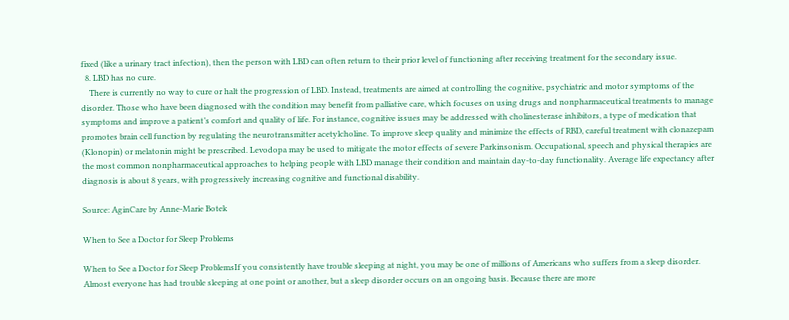fixed (like a urinary tract infection), then the person with LBD can often return to their prior level of functioning after receiving treatment for the secondary issue.
  8. LBD has no cure.
    There is currently no way to cure or halt the progression of LBD. Instead, treatments are aimed at controlling the cognitive, psychiatric and motor symptoms of the disorder. Those who have been diagnosed with the condition may benefit from palliative care, which focuses on using drugs and nonpharmaceutical treatments to manage symptoms and improve a patient’s comfort and quality of life. For instance, cognitive issues may be addressed with cholinesterase inhibitors, a type of medication that promotes brain cell function by regulating the neurotransmitter acetylcholine. To improve sleep quality and minimize the effects of RBD, careful treatment with clonazepam (Klonopin) or melatonin might be prescribed. Levodopa may be used to mitigate the motor effects of severe Parkinsonism. Occupational, speech and physical therapies are the most common nonpharmaceutical approaches to helping people with LBD manage their condition and maintain day-to-day functionality. Average life expectancy after diagnosis is about 8 years, with progressively increasing cognitive and functional disability.

Source: AginCare by Anne-Marie Botek

When to See a Doctor for Sleep Problems

When to See a Doctor for Sleep ProblemsIf you consistently have trouble sleeping at night, you may be one of millions of Americans who suffers from a sleep disorder. Almost everyone has had trouble sleeping at one point or another, but a sleep disorder occurs on an ongoing basis. Because there are more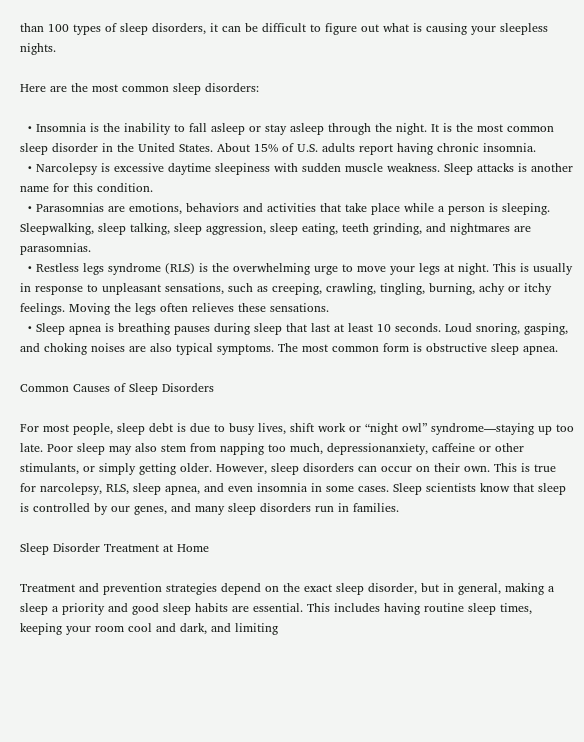than 100 types of sleep disorders, it can be difficult to figure out what is causing your sleepless nights.

Here are the most common sleep disorders:

  • Insomnia is the inability to fall asleep or stay asleep through the night. It is the most common sleep disorder in the United States. About 15% of U.S. adults report having chronic insomnia.
  • Narcolepsy is excessive daytime sleepiness with sudden muscle weakness. Sleep attacks is another name for this condition.
  • Parasomnias are emotions, behaviors and activities that take place while a person is sleeping. Sleepwalking, sleep talking, sleep aggression, sleep eating, teeth grinding, and nightmares are parasomnias.
  • Restless legs syndrome (RLS) is the overwhelming urge to move your legs at night. This is usually in response to unpleasant sensations, such as creeping, crawling, tingling, burning, achy or itchy feelings. Moving the legs often relieves these sensations.
  • Sleep apnea is breathing pauses during sleep that last at least 10 seconds. Loud snoring, gasping, and choking noises are also typical symptoms. The most common form is obstructive sleep apnea.

Common Causes of Sleep Disorders

For most people, sleep debt is due to busy lives, shift work or “night owl” syndrome—staying up too late. Poor sleep may also stem from napping too much, depressionanxiety, caffeine or other stimulants, or simply getting older. However, sleep disorders can occur on their own. This is true for narcolepsy, RLS, sleep apnea, and even insomnia in some cases. Sleep scientists know that sleep is controlled by our genes, and many sleep disorders run in families.

Sleep Disorder Treatment at Home

Treatment and prevention strategies depend on the exact sleep disorder, but in general, making a sleep a priority and good sleep habits are essential. This includes having routine sleep times, keeping your room cool and dark, and limiting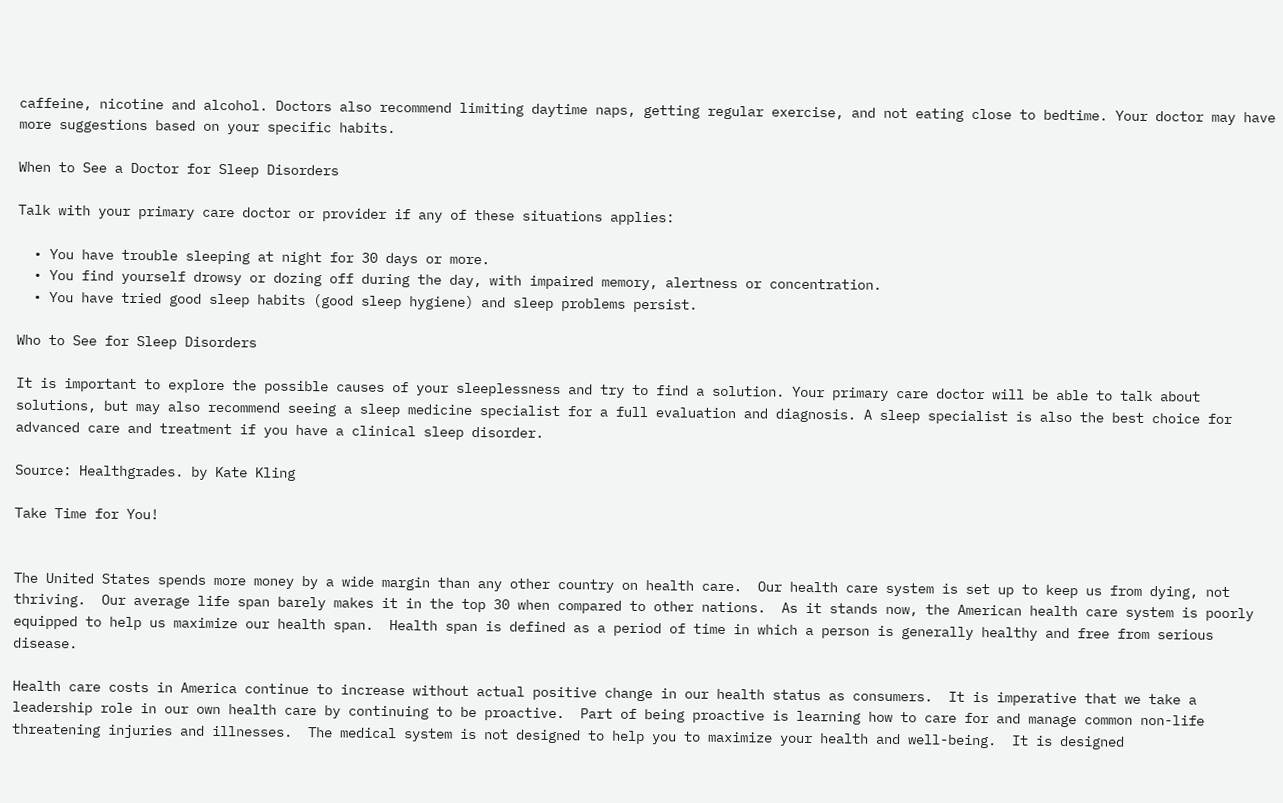caffeine, nicotine and alcohol. Doctors also recommend limiting daytime naps, getting regular exercise, and not eating close to bedtime. Your doctor may have more suggestions based on your specific habits.

When to See a Doctor for Sleep Disorders

Talk with your primary care doctor or provider if any of these situations applies:

  • You have trouble sleeping at night for 30 days or more.
  • You find yourself drowsy or dozing off during the day, with impaired memory, alertness or concentration.
  • You have tried good sleep habits (good sleep hygiene) and sleep problems persist.

Who to See for Sleep Disorders

It is important to explore the possible causes of your sleeplessness and try to find a solution. Your primary care doctor will be able to talk about solutions, but may also recommend seeing a sleep medicine specialist for a full evaluation and diagnosis. A sleep specialist is also the best choice for advanced care and treatment if you have a clinical sleep disorder.

Source: Healthgrades. by Kate Kling

Take Time for You!


The United States spends more money by a wide margin than any other country on health care.  Our health care system is set up to keep us from dying, not thriving.  Our average life span barely makes it in the top 30 when compared to other nations.  As it stands now, the American health care system is poorly equipped to help us maximize our health span.  Health span is defined as a period of time in which a person is generally healthy and free from serious disease.

Health care costs in America continue to increase without actual positive change in our health status as consumers.  It is imperative that we take a leadership role in our own health care by continuing to be proactive.  Part of being proactive is learning how to care for and manage common non-life threatening injuries and illnesses.  The medical system is not designed to help you to maximize your health and well-being.  It is designed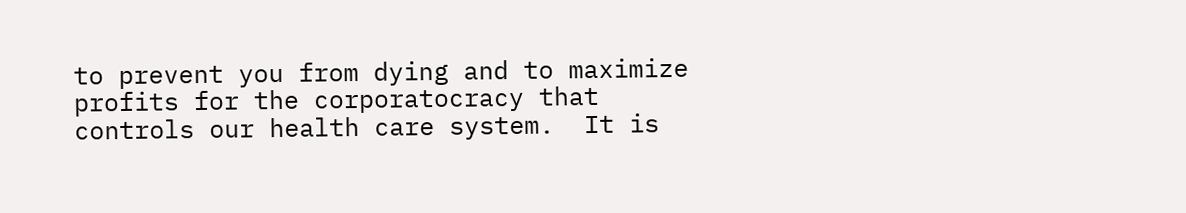to prevent you from dying and to maximize profits for the corporatocracy that controls our health care system.  It is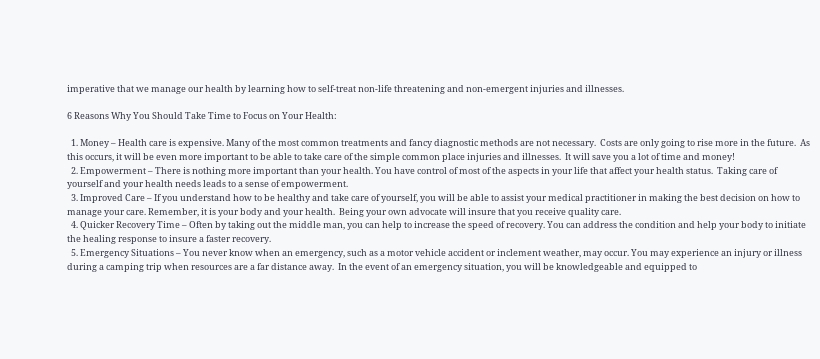imperative that we manage our health by learning how to self-treat non-life threatening and non-emergent injuries and illnesses.

6 Reasons Why You Should Take Time to Focus on Your Health:

  1. Money – Health care is expensive. Many of the most common treatments and fancy diagnostic methods are not necessary.  Costs are only going to rise more in the future.  As this occurs, it will be even more important to be able to take care of the simple common place injuries and illnesses.  It will save you a lot of time and money!
  2. Empowerment – There is nothing more important than your health. You have control of most of the aspects in your life that affect your health status.  Taking care of yourself and your health needs leads to a sense of empowerment.
  3. Improved Care – If you understand how to be healthy and take care of yourself, you will be able to assist your medical practitioner in making the best decision on how to manage your care. Remember, it is your body and your health.  Being your own advocate will insure that you receive quality care.
  4. Quicker Recovery Time – Often by taking out the middle man, you can help to increase the speed of recovery. You can address the condition and help your body to initiate the healing response to insure a faster recovery.
  5. Emergency Situations – You never know when an emergency, such as a motor vehicle accident or inclement weather, may occur. You may experience an injury or illness during a camping trip when resources are a far distance away.  In the event of an emergency situation, you will be knowledgeable and equipped to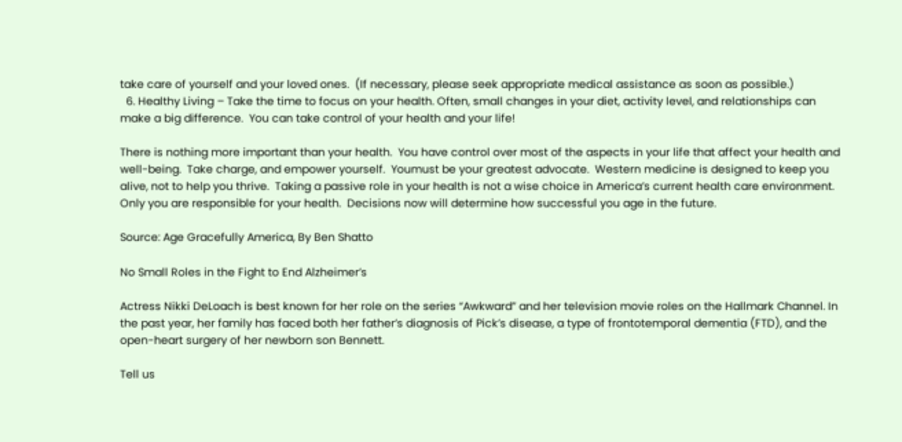take care of yourself and your loved ones.  (If necessary, please seek appropriate medical assistance as soon as possible.)
  6. Healthy Living – Take the time to focus on your health. Often, small changes in your diet, activity level, and relationships can make a big difference.  You can take control of your health and your life!

There is nothing more important than your health.  You have control over most of the aspects in your life that affect your health and well-being.  Take charge, and empower yourself.  Youmust be your greatest advocate.  Western medicine is designed to keep you alive, not to help you thrive.  Taking a passive role in your health is not a wise choice in America’s current health care environment.  Only you are responsible for your health.  Decisions now will determine how successful you age in the future.

Source: Age Gracefully America, By Ben Shatto

No Small Roles in the Fight to End Alzheimer’s

Actress Nikki DeLoach is best known for her role on the series “Awkward” and her television movie roles on the Hallmark Channel. In the past year, her family has faced both her father’s diagnosis of Pick’s disease, a type of frontotemporal dementia (FTD), and the open-heart surgery of her newborn son Bennett.

Tell us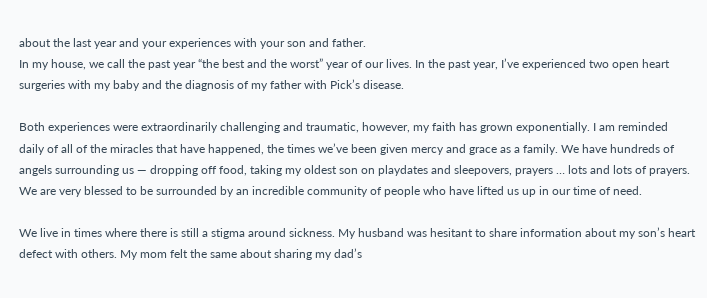about the last year and your experiences with your son and father.
In my house, we call the past year “the best and the worst” year of our lives. In the past year, I’ve experienced two open heart surgeries with my baby and the diagnosis of my father with Pick’s disease.

Both experiences were extraordinarily challenging and traumatic, however, my faith has grown exponentially. I am reminded daily of all of the miracles that have happened, the times we’ve been given mercy and grace as a family. We have hundreds of angels surrounding us — dropping off food, taking my oldest son on playdates and sleepovers, prayers … lots and lots of prayers. We are very blessed to be surrounded by an incredible community of people who have lifted us up in our time of need.

We live in times where there is still a stigma around sickness. My husband was hesitant to share information about my son’s heart defect with others. My mom felt the same about sharing my dad’s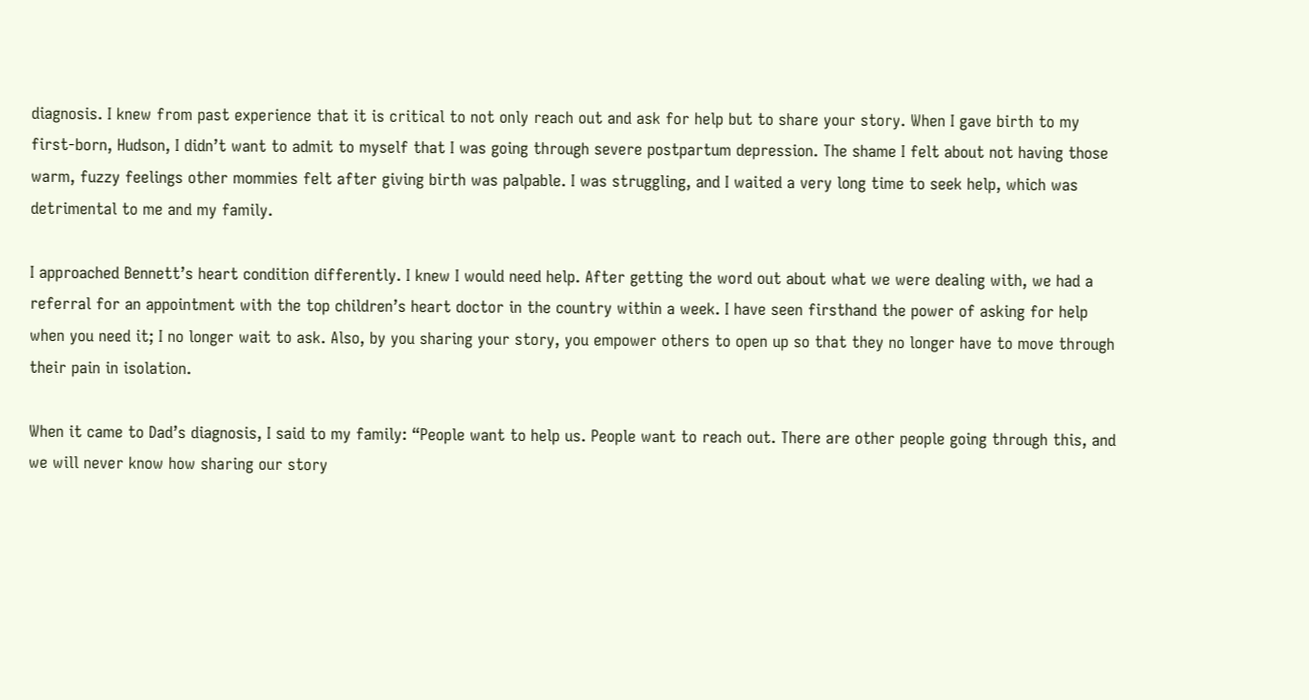diagnosis. I knew from past experience that it is critical to not only reach out and ask for help but to share your story. When I gave birth to my first-born, Hudson, I didn’t want to admit to myself that I was going through severe postpartum depression. The shame I felt about not having those warm, fuzzy feelings other mommies felt after giving birth was palpable. I was struggling, and I waited a very long time to seek help, which was detrimental to me and my family.

I approached Bennett’s heart condition differently. I knew I would need help. After getting the word out about what we were dealing with, we had a referral for an appointment with the top children’s heart doctor in the country within a week. I have seen firsthand the power of asking for help when you need it; I no longer wait to ask. Also, by you sharing your story, you empower others to open up so that they no longer have to move through their pain in isolation.

When it came to Dad’s diagnosis, I said to my family: “People want to help us. People want to reach out. There are other people going through this, and we will never know how sharing our story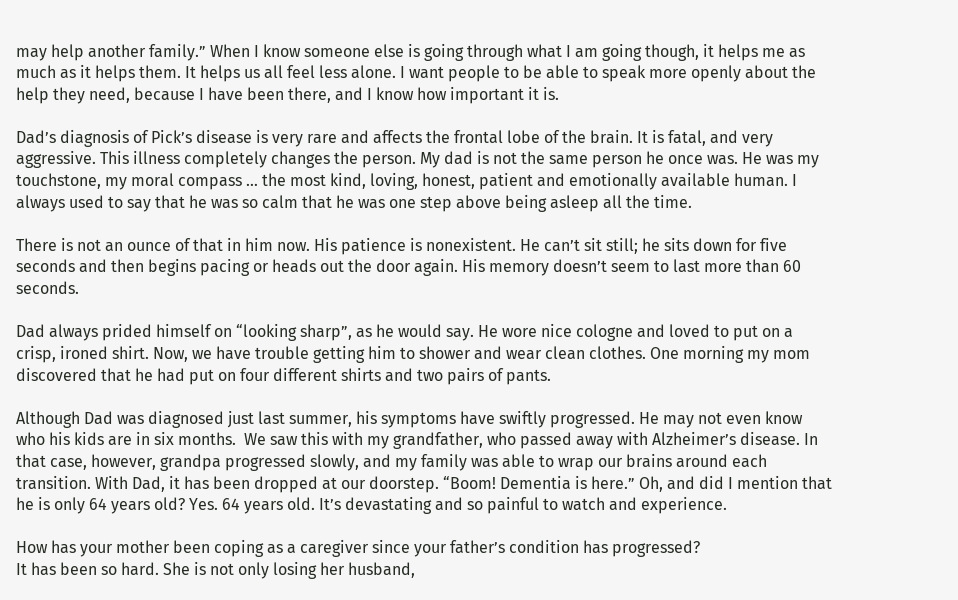may help another family.” When I know someone else is going through what I am going though, it helps me as much as it helps them. It helps us all feel less alone. I want people to be able to speak more openly about the help they need, because I have been there, and I know how important it is.

Dad’s diagnosis of Pick’s disease is very rare and affects the frontal lobe of the brain. It is fatal, and very aggressive. This illness completely changes the person. My dad is not the same person he once was. He was my touchstone, my moral compass … the most kind, loving, honest, patient and emotionally available human. I always used to say that he was so calm that he was one step above being asleep all the time.

There is not an ounce of that in him now. His patience is nonexistent. He can’t sit still; he sits down for five seconds and then begins pacing or heads out the door again. His memory doesn’t seem to last more than 60 seconds.

Dad always prided himself on “looking sharp”, as he would say. He wore nice cologne and loved to put on a crisp, ironed shirt. Now, we have trouble getting him to shower and wear clean clothes. One morning my mom discovered that he had put on four different shirts and two pairs of pants.

Although Dad was diagnosed just last summer, his symptoms have swiftly progressed. He may not even know who his kids are in six months.  We saw this with my grandfather, who passed away with Alzheimer’s disease. In that case, however, grandpa progressed slowly, and my family was able to wrap our brains around each transition. With Dad, it has been dropped at our doorstep. “Boom! Dementia is here.” Oh, and did I mention that he is only 64 years old? Yes. 64 years old. It’s devastating and so painful to watch and experience.

How has your mother been coping as a caregiver since your father’s condition has progressed?
It has been so hard. She is not only losing her husband,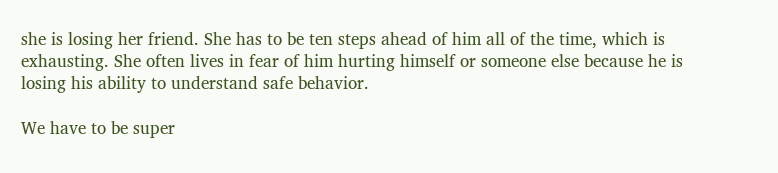she is losing her friend. She has to be ten steps ahead of him all of the time, which is exhausting. She often lives in fear of him hurting himself or someone else because he is losing his ability to understand safe behavior.

We have to be super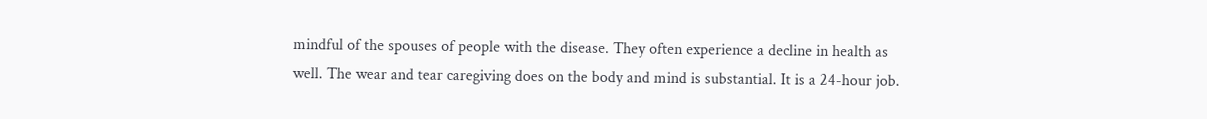mindful of the spouses of people with the disease. They often experience a decline in health as well. The wear and tear caregiving does on the body and mind is substantial. It is a 24-hour job.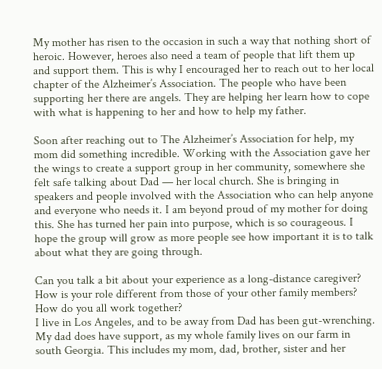My mother has risen to the occasion in such a way that nothing short of heroic. However, heroes also need a team of people that lift them up and support them. This is why I encouraged her to reach out to her local chapter of the Alzheimer’s Association. The people who have been supporting her there are angels. They are helping her learn how to cope with what is happening to her and how to help my father.

Soon after reaching out to The Alzheimer’s Association for help, my mom did something incredible. Working with the Association gave her the wings to create a support group in her community, somewhere she felt safe talking about Dad — her local church. She is bringing in speakers and people involved with the Association who can help anyone and everyone who needs it. I am beyond proud of my mother for doing this. She has turned her pain into purpose, which is so courageous. I hope the group will grow as more people see how important it is to talk about what they are going through.

Can you talk a bit about your experience as a long-distance caregiver? How is your role different from those of your other family members? How do you all work together?
I live in Los Angeles, and to be away from Dad has been gut-wrenching. My dad does have support, as my whole family lives on our farm in south Georgia. This includes my mom, dad, brother, sister and her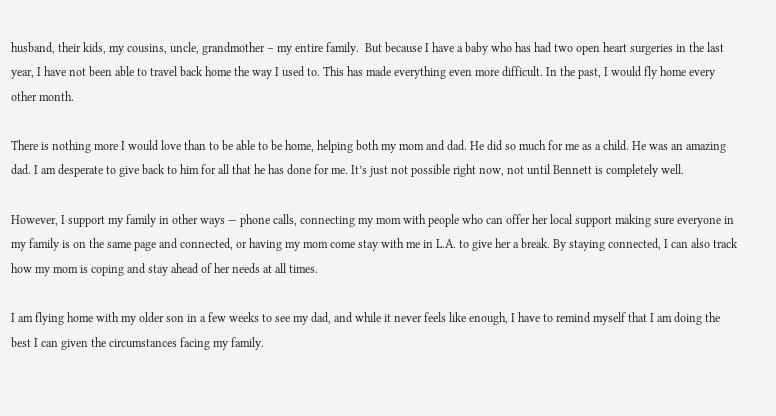husband, their kids, my cousins, uncle, grandmother – my entire family.  But because I have a baby who has had two open heart surgeries in the last year, I have not been able to travel back home the way I used to. This has made everything even more difficult. In the past, I would fly home every other month.

There is nothing more I would love than to be able to be home, helping both my mom and dad. He did so much for me as a child. He was an amazing dad. I am desperate to give back to him for all that he has done for me. It’s just not possible right now, not until Bennett is completely well.

However, I support my family in other ways — phone calls, connecting my mom with people who can offer her local support making sure everyone in my family is on the same page and connected, or having my mom come stay with me in L.A. to give her a break. By staying connected, I can also track how my mom is coping and stay ahead of her needs at all times.

I am flying home with my older son in a few weeks to see my dad, and while it never feels like enough, I have to remind myself that I am doing the best I can given the circumstances facing my family.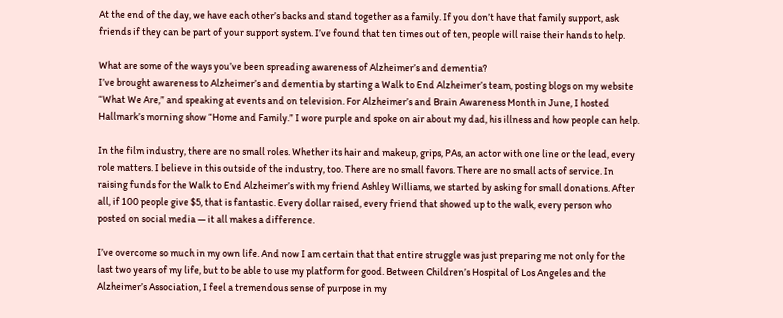At the end of the day, we have each other’s backs and stand together as a family. If you don’t have that family support, ask friends if they can be part of your support system. I’ve found that ten times out of ten, people will raise their hands to help.

What are some of the ways you’ve been spreading awareness of Alzheimer’s and dementia?
I’ve brought awareness to Alzheimer’s and dementia by starting a Walk to End Alzheimer’s team, posting blogs on my website “What We Are,” and speaking at events and on television. For Alzheimer’s and Brain Awareness Month in June, I hosted Hallmark’s morning show “Home and Family.” I wore purple and spoke on air about my dad, his illness and how people can help.

In the film industry, there are no small roles. Whether its hair and makeup, grips, PAs, an actor with one line or the lead, every role matters. I believe in this outside of the industry, too. There are no small favors. There are no small acts of service. In raising funds for the Walk to End Alzheimer’s with my friend Ashley Williams, we started by asking for small donations. After all, if 100 people give $5, that is fantastic. Every dollar raised, every friend that showed up to the walk, every person who posted on social media — it all makes a difference.

I’ve overcome so much in my own life. And now I am certain that that entire struggle was just preparing me not only for the last two years of my life, but to be able to use my platform for good. Between Children’s Hospital of Los Angeles and the Alzheimer’s Association, I feel a tremendous sense of purpose in my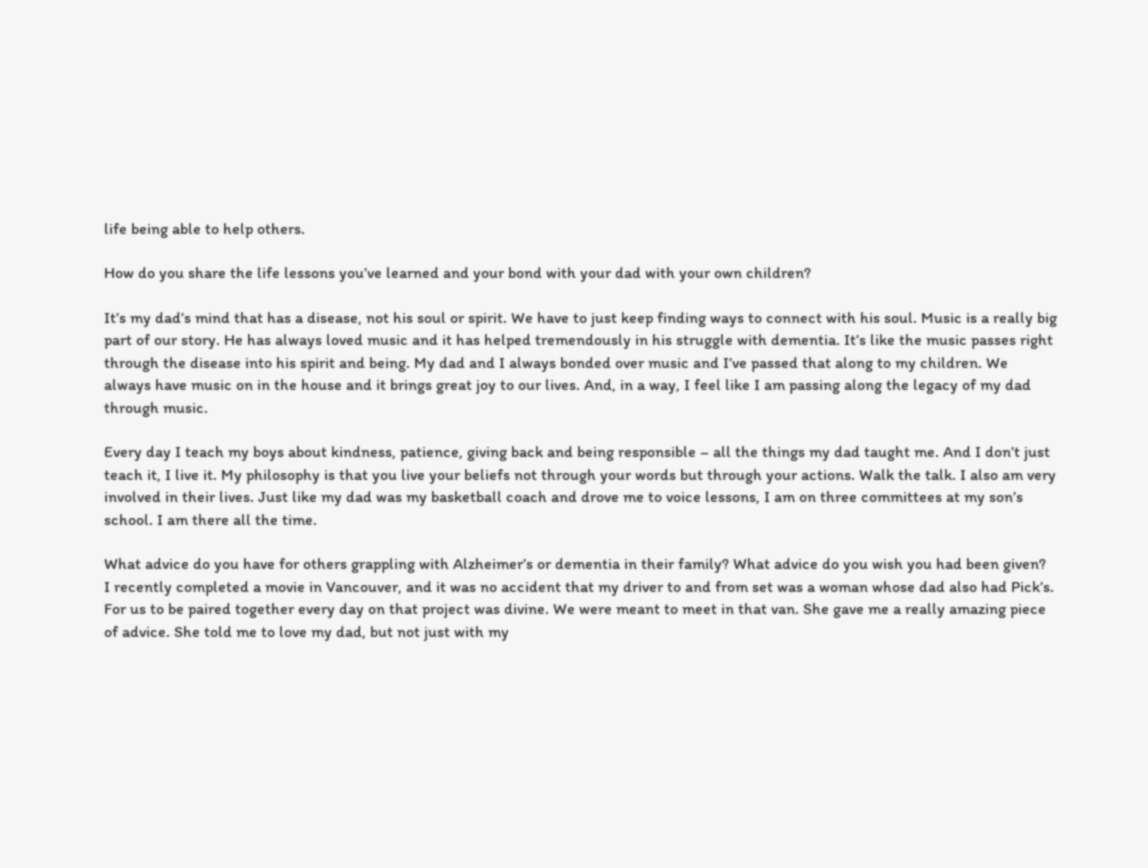life being able to help others.

How do you share the life lessons you’ve learned and your bond with your dad with your own children?

It’s my dad’s mind that has a disease, not his soul or spirit. We have to just keep finding ways to connect with his soul. Music is a really big part of our story. He has always loved music and it has helped tremendously in his struggle with dementia. It’s like the music passes right through the disease into his spirit and being. My dad and I always bonded over music and I’ve passed that along to my children. We always have music on in the house and it brings great joy to our lives. And, in a way, I feel like I am passing along the legacy of my dad through music.

Every day I teach my boys about kindness, patience, giving back and being responsible – all the things my dad taught me. And I don’t just teach it, I live it. My philosophy is that you live your beliefs not through your words but through your actions. Walk the talk. I also am very involved in their lives. Just like my dad was my basketball coach and drove me to voice lessons, I am on three committees at my son’s school. I am there all the time.

What advice do you have for others grappling with Alzheimer’s or dementia in their family? What advice do you wish you had been given?
I recently completed a movie in Vancouver, and it was no accident that my driver to and from set was a woman whose dad also had Pick’s. For us to be paired together every day on that project was divine. We were meant to meet in that van. She gave me a really amazing piece of advice. She told me to love my dad, but not just with my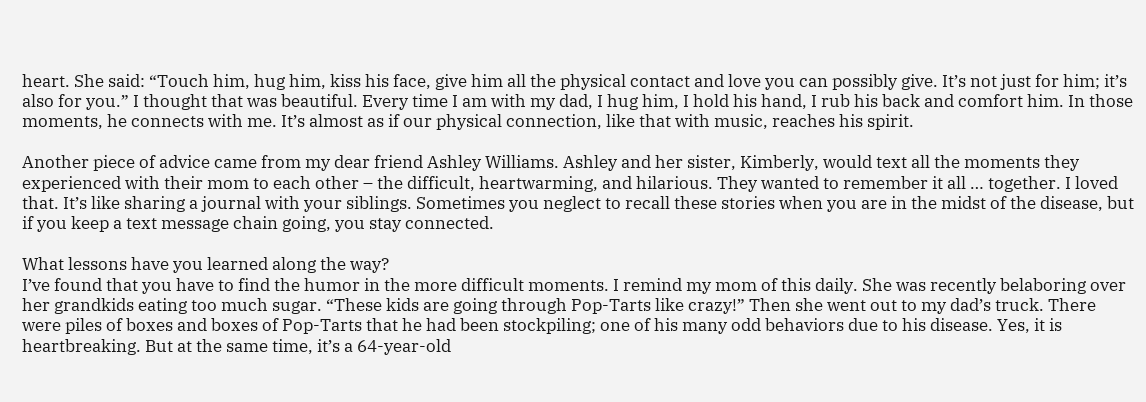heart. She said: “Touch him, hug him, kiss his face, give him all the physical contact and love you can possibly give. It’s not just for him; it’s also for you.” I thought that was beautiful. Every time I am with my dad, I hug him, I hold his hand, I rub his back and comfort him. In those moments, he connects with me. It’s almost as if our physical connection, like that with music, reaches his spirit.

Another piece of advice came from my dear friend Ashley Williams. Ashley and her sister, Kimberly, would text all the moments they experienced with their mom to each other – the difficult, heartwarming, and hilarious. They wanted to remember it all … together. I loved that. It’s like sharing a journal with your siblings. Sometimes you neglect to recall these stories when you are in the midst of the disease, but if you keep a text message chain going, you stay connected.

What lessons have you learned along the way?
I’ve found that you have to find the humor in the more difficult moments. I remind my mom of this daily. She was recently belaboring over her grandkids eating too much sugar. “These kids are going through Pop-Tarts like crazy!” Then she went out to my dad’s truck. There were piles of boxes and boxes of Pop-Tarts that he had been stockpiling; one of his many odd behaviors due to his disease. Yes, it is heartbreaking. But at the same time, it’s a 64-year-old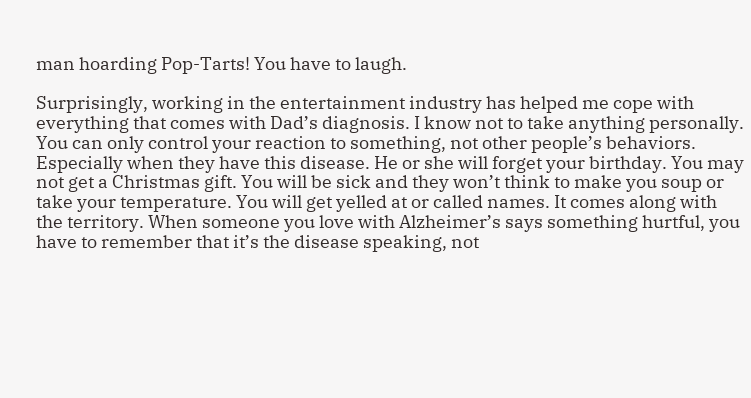man hoarding Pop-Tarts! You have to laugh.

Surprisingly, working in the entertainment industry has helped me cope with everything that comes with Dad’s diagnosis. I know not to take anything personally. You can only control your reaction to something, not other people’s behaviors. Especially when they have this disease. He or she will forget your birthday. You may not get a Christmas gift. You will be sick and they won’t think to make you soup or take your temperature. You will get yelled at or called names. It comes along with the territory. When someone you love with Alzheimer’s says something hurtful, you have to remember that it’s the disease speaking, not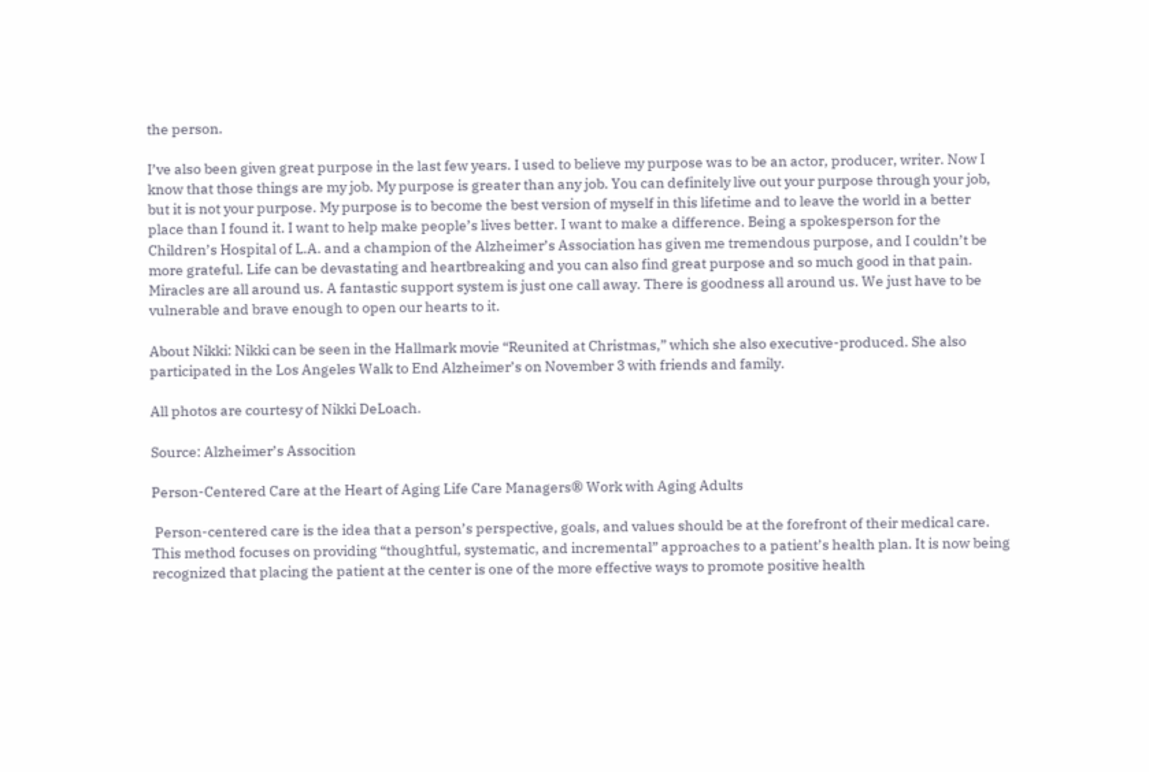the person.

I’ve also been given great purpose in the last few years. I used to believe my purpose was to be an actor, producer, writer. Now I know that those things are my job. My purpose is greater than any job. You can definitely live out your purpose through your job, but it is not your purpose. My purpose is to become the best version of myself in this lifetime and to leave the world in a better place than I found it. I want to help make people’s lives better. I want to make a difference. Being a spokesperson for the Children’s Hospital of L.A. and a champion of the Alzheimer’s Association has given me tremendous purpose, and I couldn’t be more grateful. Life can be devastating and heartbreaking and you can also find great purpose and so much good in that pain. Miracles are all around us. A fantastic support system is just one call away. There is goodness all around us. We just have to be vulnerable and brave enough to open our hearts to it.

About Nikki: Nikki can be seen in the Hallmark movie “Reunited at Christmas,” which she also executive-produced. She also participated in the Los Angeles Walk to End Alzheimer’s on November 3 with friends and family.

All photos are courtesy of Nikki DeLoach.

Source: Alzheimer’s Assocition

Person-Centered Care at the Heart of Aging Life Care Managers® Work with Aging Adults

 Person-centered care is the idea that a person’s perspective, goals, and values should be at the forefront of their medical care. This method focuses on providing “thoughtful, systematic, and incremental” approaches to a patient’s health plan. It is now being recognized that placing the patient at the center is one of the more effective ways to promote positive health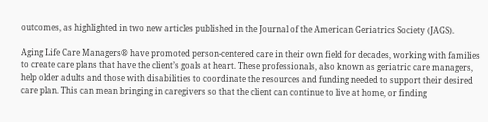outcomes, as highlighted in two new articles published in the Journal of the American Geriatrics Society (JAGS).

Aging Life Care Managers® have promoted person-centered care in their own field for decades, working with families to create care plans that have the client’s goals at heart. These professionals, also known as geriatric care managers, help older adults and those with disabilities to coordinate the resources and funding needed to support their desired care plan. This can mean bringing in caregivers so that the client can continue to live at home, or finding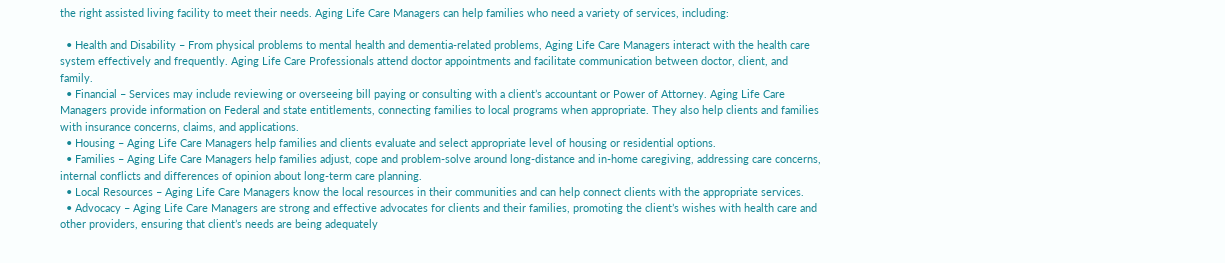the right assisted living facility to meet their needs. Aging Life Care Managers can help families who need a variety of services, including:

  • Health and Disability – From physical problems to mental health and dementia-related problems, Aging Life Care Managers interact with the health care system effectively and frequently. Aging Life Care Professionals attend doctor appointments and facilitate communication between doctor, client, and family.
  • Financial – Services may include reviewing or overseeing bill paying or consulting with a client’s accountant or Power of Attorney. Aging Life Care Managers provide information on Federal and state entitlements, connecting families to local programs when appropriate. They also help clients and families with insurance concerns, claims, and applications.
  • Housing – Aging Life Care Managers help families and clients evaluate and select appropriate level of housing or residential options.
  • Families – Aging Life Care Managers help families adjust, cope and problem-solve around long-distance and in-home caregiving, addressing care concerns, internal conflicts and differences of opinion about long-term care planning.
  • Local Resources – Aging Life Care Managers know the local resources in their communities and can help connect clients with the appropriate services.
  • Advocacy – Aging Life Care Managers are strong and effective advocates for clients and their families, promoting the client’s wishes with health care and other providers, ensuring that client’s needs are being adequately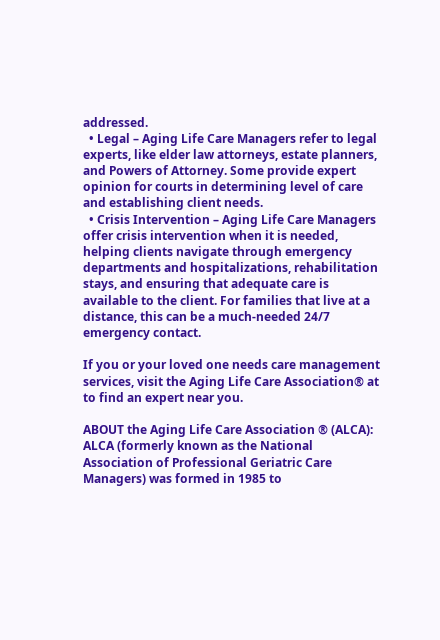addressed.
  • Legal – Aging Life Care Managers refer to legal experts, like elder law attorneys, estate planners, and Powers of Attorney. Some provide expert opinion for courts in determining level of care and establishing client needs.
  • Crisis Intervention – Aging Life Care Managers offer crisis intervention when it is needed, helping clients navigate through emergency departments and hospitalizations, rehabilitation stays, and ensuring that adequate care is available to the client. For families that live at a distance, this can be a much-needed 24/7 emergency contact.

If you or your loved one needs care management services, visit the Aging Life Care Association® at to find an expert near you.

ABOUT the Aging Life Care Association ® (ALCA): ALCA (formerly known as the National Association of Professional Geriatric Care Managers) was formed in 1985 to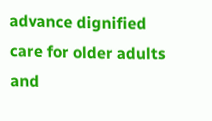advance dignified care for older adults and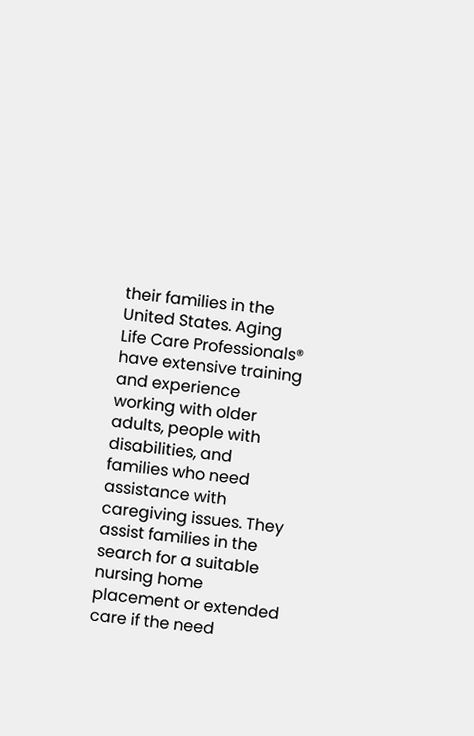their families in the United States. Aging Life Care Professionals® have extensive training and experience working with older adults, people with disabilities, and families who need assistance with caregiving issues. They assist families in the search for a suitable nursing home placement or extended care if the need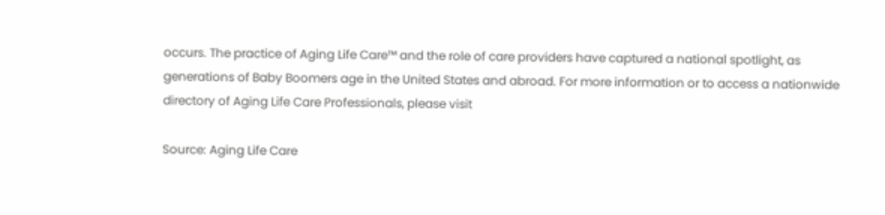occurs. The practice of Aging Life Care™ and the role of care providers have captured a national spotlight, as generations of Baby Boomers age in the United States and abroad. For more information or to access a nationwide directory of Aging Life Care Professionals, please visit

Source: Aging Life Care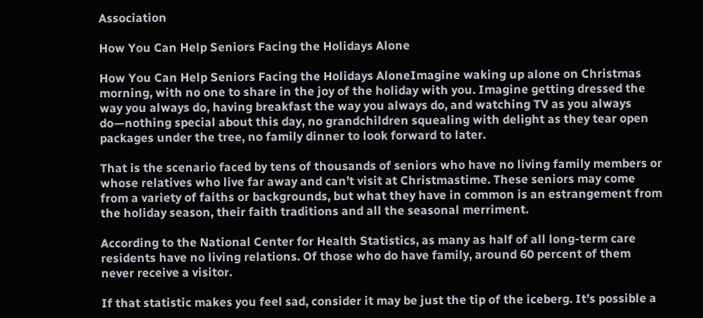Association

How You Can Help Seniors Facing the Holidays Alone

How You Can Help Seniors Facing the Holidays AloneImagine waking up alone on Christmas morning, with no one to share in the joy of the holiday with you. Imagine getting dressed the way you always do, having breakfast the way you always do, and watching TV as you always do—nothing special about this day, no grandchildren squealing with delight as they tear open packages under the tree, no family dinner to look forward to later.

That is the scenario faced by tens of thousands of seniors who have no living family members or whose relatives who live far away and can’t visit at Christmastime. These seniors may come from a variety of faiths or backgrounds, but what they have in common is an estrangement from the holiday season, their faith traditions and all the seasonal merriment.

According to the National Center for Health Statistics, as many as half of all long-term care residents have no living relations. Of those who do have family, around 60 percent of them never receive a visitor.

If that statistic makes you feel sad, consider it may be just the tip of the iceberg. It’s possible a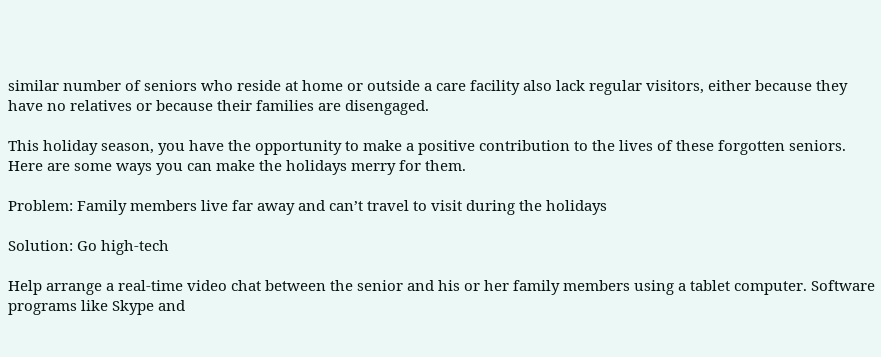similar number of seniors who reside at home or outside a care facility also lack regular visitors, either because they have no relatives or because their families are disengaged.

This holiday season, you have the opportunity to make a positive contribution to the lives of these forgotten seniors. Here are some ways you can make the holidays merry for them.

Problem: Family members live far away and can’t travel to visit during the holidays

Solution: Go high-tech

Help arrange a real-time video chat between the senior and his or her family members using a tablet computer. Software programs like Skype and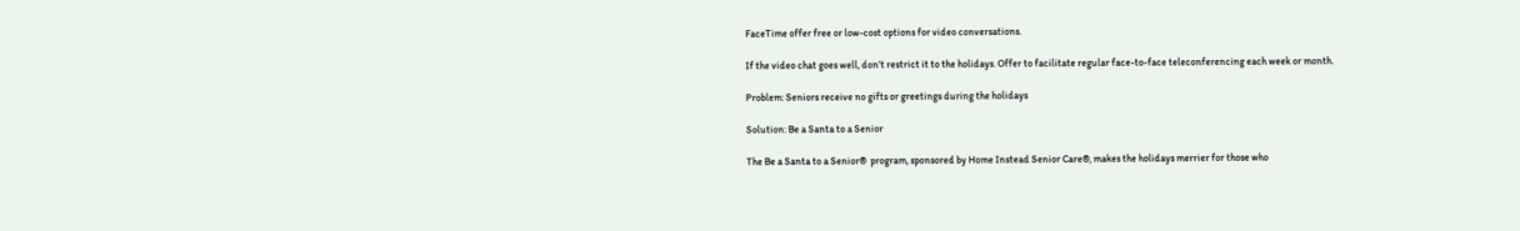FaceTime offer free or low-cost options for video conversations.

If the video chat goes well, don’t restrict it to the holidays. Offer to facilitate regular face-to-face teleconferencing each week or month.

Problem: Seniors receive no gifts or greetings during the holidays

Solution: Be a Santa to a Senior

The Be a Santa to a Senior®  program, sponsored by Home Instead Senior Care®, makes the holidays merrier for those who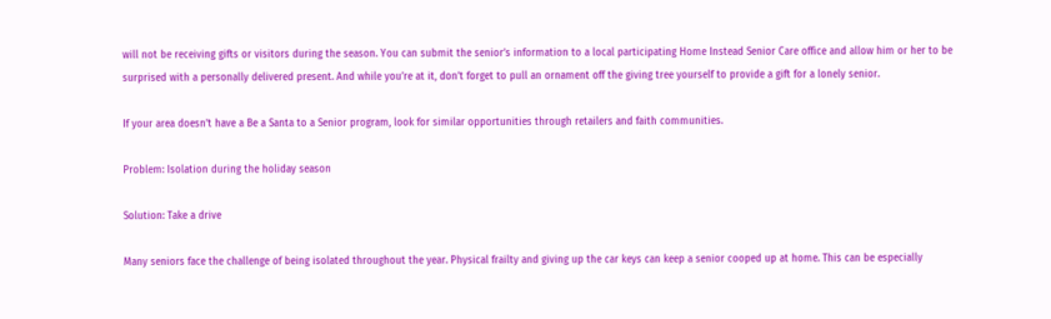will not be receiving gifts or visitors during the season. You can submit the senior’s information to a local participating Home Instead Senior Care office and allow him or her to be surprised with a personally delivered present. And while you’re at it, don’t forget to pull an ornament off the giving tree yourself to provide a gift for a lonely senior.

If your area doesn’t have a Be a Santa to a Senior program, look for similar opportunities through retailers and faith communities.

Problem: Isolation during the holiday season

Solution: Take a drive

Many seniors face the challenge of being isolated throughout the year. Physical frailty and giving up the car keys can keep a senior cooped up at home. This can be especially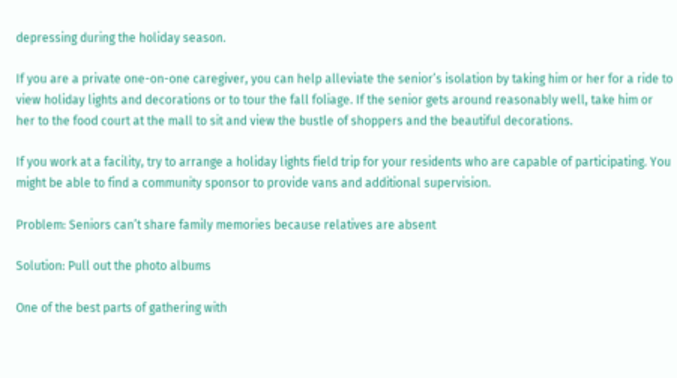depressing during the holiday season.

If you are a private one-on-one caregiver, you can help alleviate the senior’s isolation by taking him or her for a ride to view holiday lights and decorations or to tour the fall foliage. If the senior gets around reasonably well, take him or her to the food court at the mall to sit and view the bustle of shoppers and the beautiful decorations.

If you work at a facility, try to arrange a holiday lights field trip for your residents who are capable of participating. You might be able to find a community sponsor to provide vans and additional supervision.

Problem: Seniors can’t share family memories because relatives are absent

Solution: Pull out the photo albums

One of the best parts of gathering with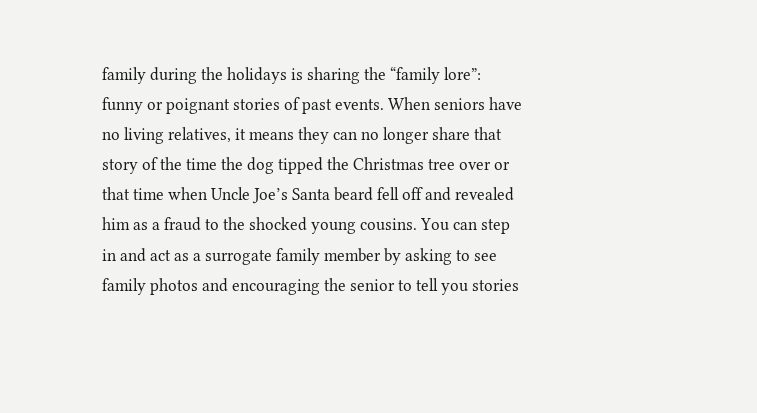family during the holidays is sharing the “family lore”: funny or poignant stories of past events. When seniors have no living relatives, it means they can no longer share that story of the time the dog tipped the Christmas tree over or that time when Uncle Joe’s Santa beard fell off and revealed him as a fraud to the shocked young cousins. You can step in and act as a surrogate family member by asking to see family photos and encouraging the senior to tell you stories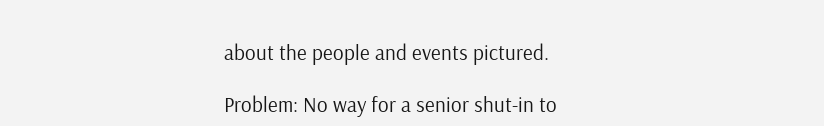about the people and events pictured.

Problem: No way for a senior shut-in to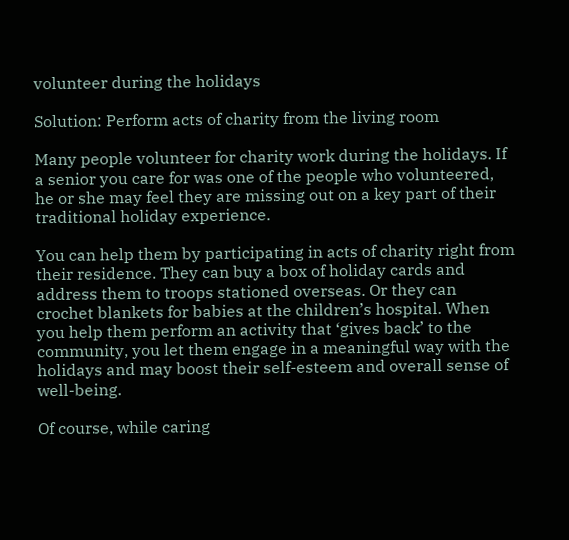volunteer during the holidays

Solution: Perform acts of charity from the living room

Many people volunteer for charity work during the holidays. If a senior you care for was one of the people who volunteered, he or she may feel they are missing out on a key part of their traditional holiday experience.

You can help them by participating in acts of charity right from their residence. They can buy a box of holiday cards and address them to troops stationed overseas. Or they can crochet blankets for babies at the children’s hospital. When you help them perform an activity that ‘gives back’ to the community, you let them engage in a meaningful way with the holidays and may boost their self-esteem and overall sense of well-being.

Of course, while caring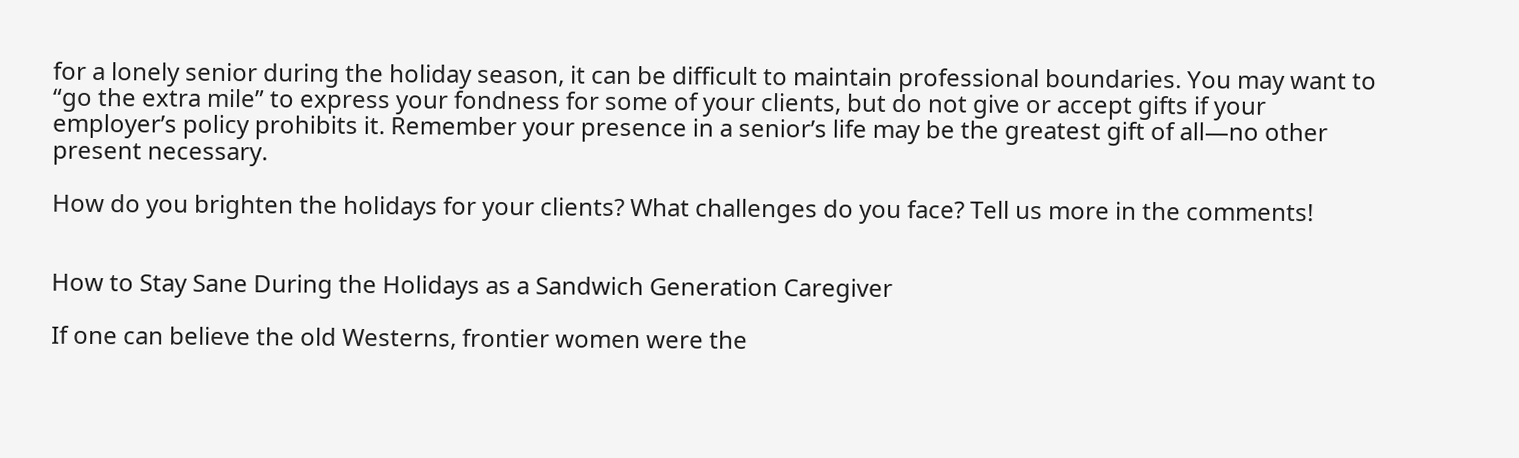for a lonely senior during the holiday season, it can be difficult to maintain professional boundaries. You may want to “go the extra mile” to express your fondness for some of your clients, but do not give or accept gifts if your employer’s policy prohibits it. Remember your presence in a senior’s life may be the greatest gift of all—no other present necessary.

How do you brighten the holidays for your clients? What challenges do you face? Tell us more in the comments!


How to Stay Sane During the Holidays as a Sandwich Generation Caregiver

If one can believe the old Westerns, frontier women were the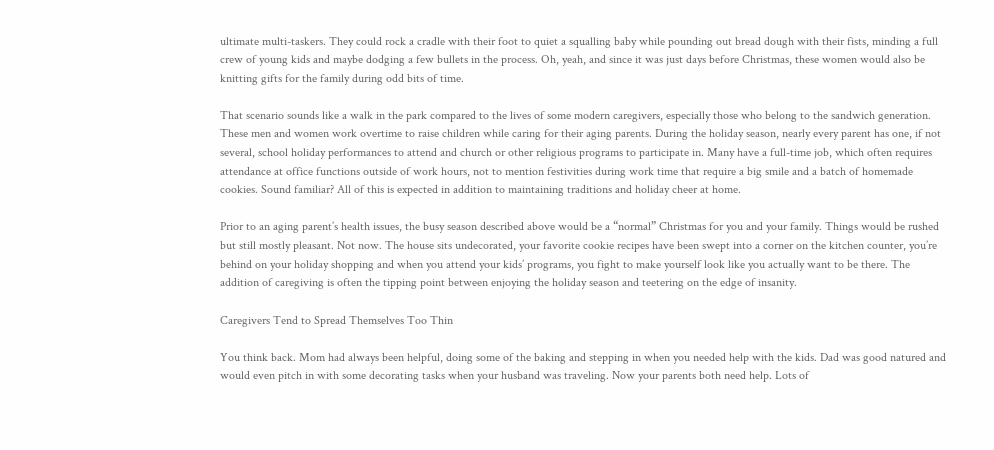ultimate multi-taskers. They could rock a cradle with their foot to quiet a squalling baby while pounding out bread dough with their fists, minding a full crew of young kids and maybe dodging a few bullets in the process. Oh, yeah, and since it was just days before Christmas, these women would also be knitting gifts for the family during odd bits of time.

That scenario sounds like a walk in the park compared to the lives of some modern caregivers, especially those who belong to the sandwich generation. These men and women work overtime to raise children while caring for their aging parents. During the holiday season, nearly every parent has one, if not several, school holiday performances to attend and church or other religious programs to participate in. Many have a full-time job, which often requires attendance at office functions outside of work hours, not to mention festivities during work time that require a big smile and a batch of homemade cookies. Sound familiar? All of this is expected in addition to maintaining traditions and holiday cheer at home.

Prior to an aging parent’s health issues, the busy season described above would be a “normal” Christmas for you and your family. Things would be rushed but still mostly pleasant. Not now. The house sits undecorated, your favorite cookie recipes have been swept into a corner on the kitchen counter, you’re behind on your holiday shopping and when you attend your kids’ programs, you fight to make yourself look like you actually want to be there. The addition of caregiving is often the tipping point between enjoying the holiday season and teetering on the edge of insanity.

Caregivers Tend to Spread Themselves Too Thin

You think back. Mom had always been helpful, doing some of the baking and stepping in when you needed help with the kids. Dad was good natured and would even pitch in with some decorating tasks when your husband was traveling. Now your parents both need help. Lots of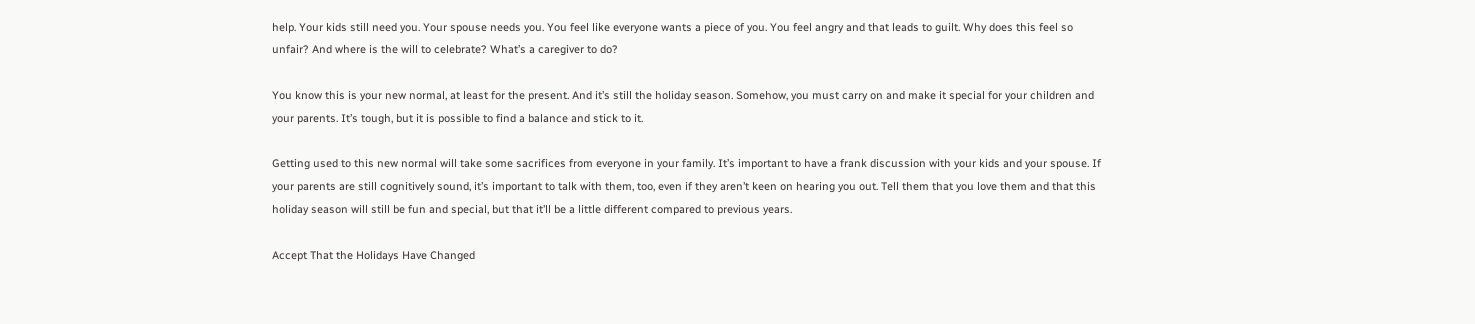help. Your kids still need you. Your spouse needs you. You feel like everyone wants a piece of you. You feel angry and that leads to guilt. Why does this feel so unfair? And where is the will to celebrate? What’s a caregiver to do?

You know this is your new normal, at least for the present. And it’s still the holiday season. Somehow, you must carry on and make it special for your children and your parents. It’s tough, but it is possible to find a balance and stick to it.

Getting used to this new normal will take some sacrifices from everyone in your family. It’s important to have a frank discussion with your kids and your spouse. If your parents are still cognitively sound, it’s important to talk with them, too, even if they aren’t keen on hearing you out. Tell them that you love them and that this holiday season will still be fun and special, but that it’ll be a little different compared to previous years.

Accept That the Holidays Have Changed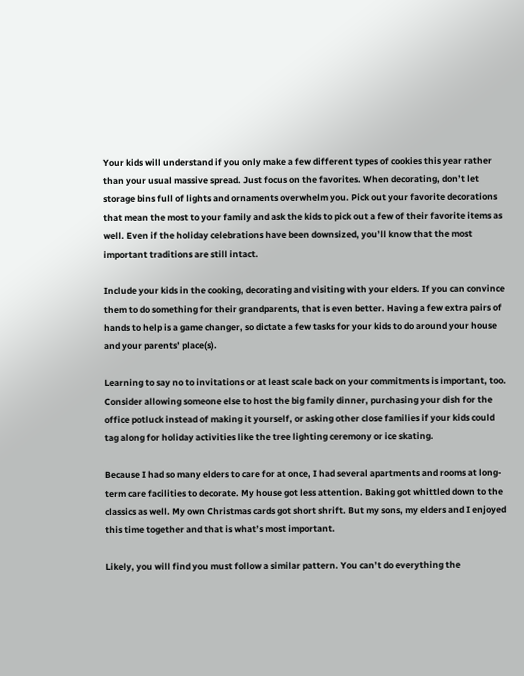Your kids will understand if you only make a few different types of cookies this year rather than your usual massive spread. Just focus on the favorites. When decorating, don’t let storage bins full of lights and ornaments overwhelm you. Pick out your favorite decorations that mean the most to your family and ask the kids to pick out a few of their favorite items as well. Even if the holiday celebrations have been downsized, you’ll know that the most important traditions are still intact.

Include your kids in the cooking, decorating and visiting with your elders. If you can convince them to do something for their grandparents, that is even better. Having a few extra pairs of hands to help is a game changer, so dictate a few tasks for your kids to do around your house and your parents’ place(s).

Learning to say no to invitations or at least scale back on your commitments is important, too. Consider allowing someone else to host the big family dinner, purchasing your dish for the office potluck instead of making it yourself, or asking other close families if your kids could tag along for holiday activities like the tree lighting ceremony or ice skating.

Because I had so many elders to care for at once, I had several apartments and rooms at long-term care facilities to decorate. My house got less attention. Baking got whittled down to the classics as well. My own Christmas cards got short shrift. But my sons, my elders and I enjoyed this time together and that is what’s most important.

Likely, you will find you must follow a similar pattern. You can’t do everything the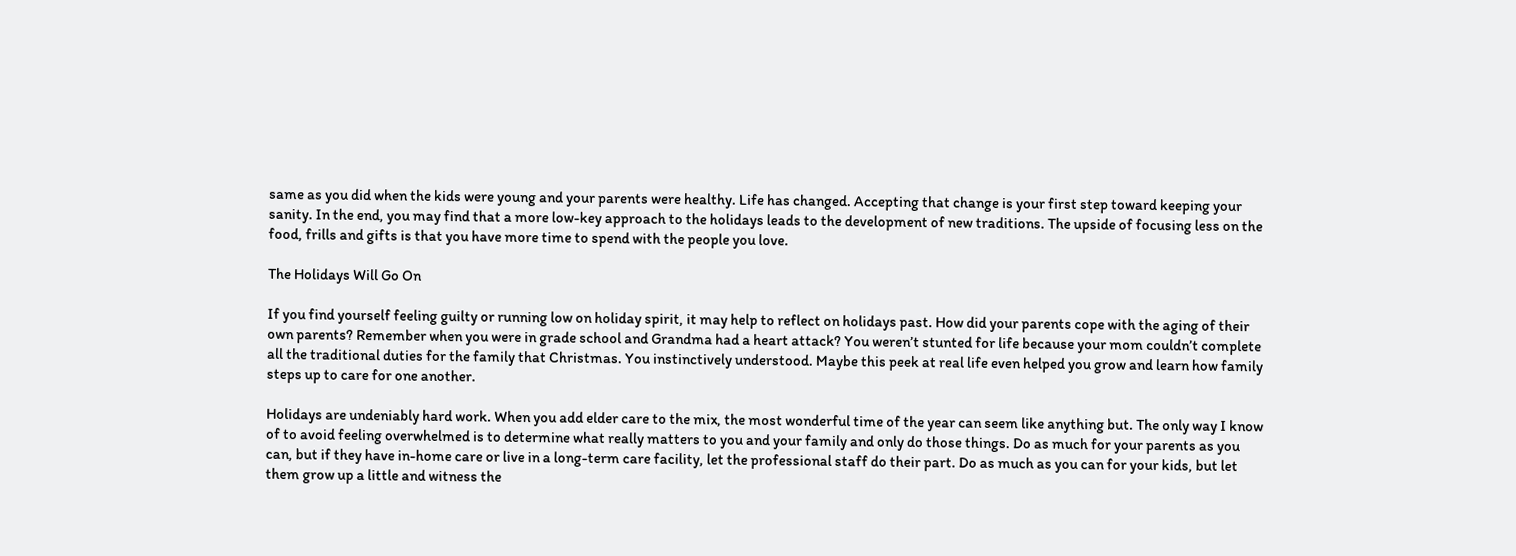same as you did when the kids were young and your parents were healthy. Life has changed. Accepting that change is your first step toward keeping your sanity. In the end, you may find that a more low-key approach to the holidays leads to the development of new traditions. The upside of focusing less on the food, frills and gifts is that you have more time to spend with the people you love.

The Holidays Will Go On

If you find yourself feeling guilty or running low on holiday spirit, it may help to reflect on holidays past. How did your parents cope with the aging of their own parents? Remember when you were in grade school and Grandma had a heart attack? You weren’t stunted for life because your mom couldn’t complete all the traditional duties for the family that Christmas. You instinctively understood. Maybe this peek at real life even helped you grow and learn how family steps up to care for one another.

Holidays are undeniably hard work. When you add elder care to the mix, the most wonderful time of the year can seem like anything but. The only way I know of to avoid feeling overwhelmed is to determine what really matters to you and your family and only do those things. Do as much for your parents as you can, but if they have in-home care or live in a long-term care facility, let the professional staff do their part. Do as much as you can for your kids, but let them grow up a little and witness the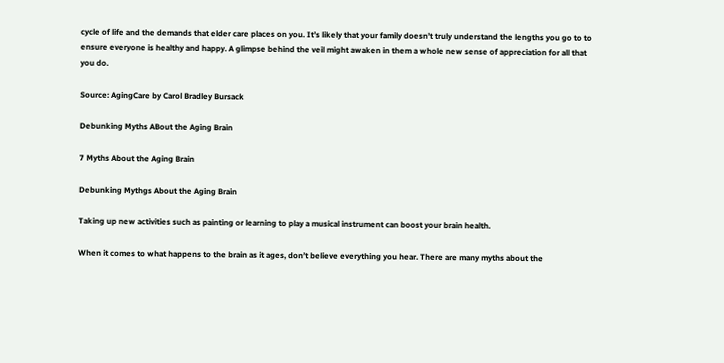cycle of life and the demands that elder care places on you. It’s likely that your family doesn’t truly understand the lengths you go to to ensure everyone is healthy and happy. A glimpse behind the veil might awaken in them a whole new sense of appreciation for all that you do.

Source: AgingCare by Carol Bradley Bursack

Debunking Myths ABout the Aging Brain

7 Myths About the Aging Brain

Debunking Mythgs About the Aging Brain

Taking up new activities such as painting or learning to play a musical instrument can boost your brain health.

When it comes to what happens to the brain as it ages, don’t believe everything you hear. There are many myths about the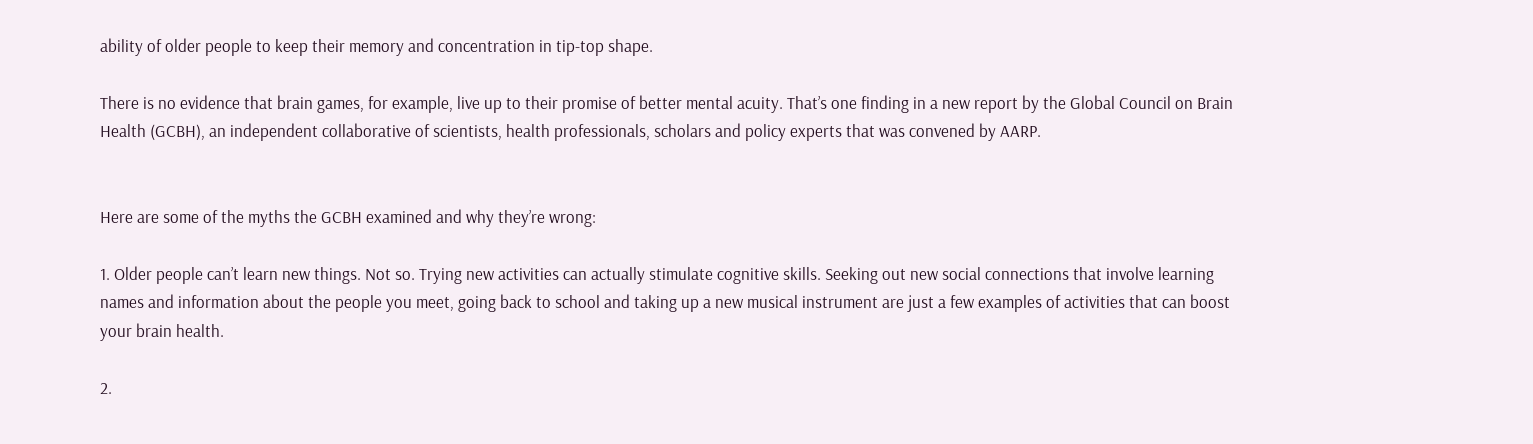ability of older people to keep their memory and concentration in tip-top shape.

There is no evidence that brain games, for example, live up to their promise of better mental acuity. That’s one finding in a new report by the Global Council on Brain Health (GCBH), an independent collaborative of scientists, health professionals, scholars and policy experts that was convened by AARP.


Here are some of the myths the GCBH examined and why they’re wrong:

1. Older people can’t learn new things. Not so. Trying new activities can actually stimulate cognitive skills. Seeking out new social connections that involve learning names and information about the people you meet, going back to school and taking up a new musical instrument are just a few examples of activities that can boost your brain health.

2.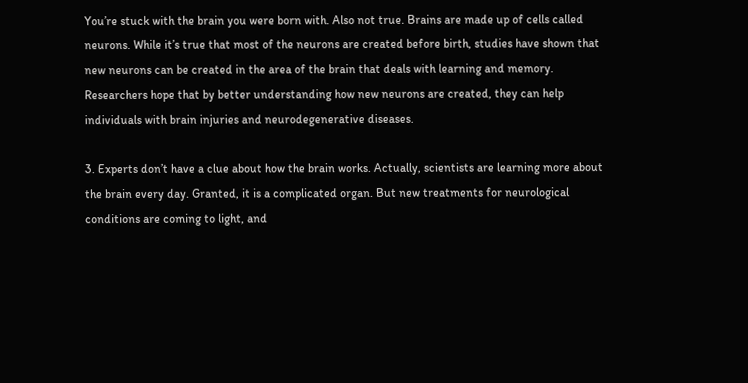You’re stuck with the brain you were born with. Also not true. Brains are made up of cells called neurons. While it’s true that most of the neurons are created before birth, studies have shown that new neurons can be created in the area of the brain that deals with learning and memory. Researchers hope that by better understanding how new neurons are created, they can help individuals with brain injuries and neurodegenerative diseases.

3. Experts don’t have a clue about how the brain works. Actually, scientists are learning more about the brain every day. Granted, it is a complicated organ. But new treatments for neurological conditions are coming to light, and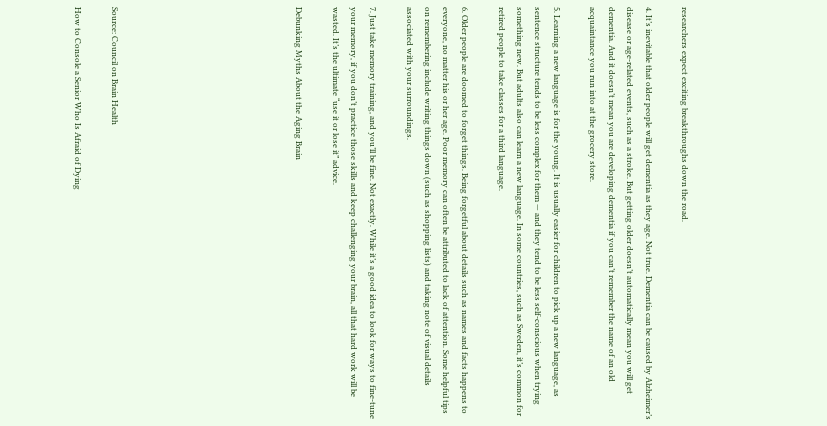researchers expect exciting breakthroughs down the road.

4. It’s inevitable that older people will get dementia as they age. Not true. Dementia can be caused by Alzheimer’s disease or age-related events, such as a stroke. But getting older doesn’t automatically mean you will get dementia. And it doesn’t mean you are developing dementia if you can’t remember the name of an old acquaintance you run into at the grocery store.

5. Learning a new language is for the young. It is usually easier for children to pick up a new language, as sentence structure tends to be less complex for them — and they tend to be less self-conscious when trying something new. But adults also can learn a new language. In some countries, such as Sweden, it’s common for retired people to take classes for a third language.

6. Older people are doomed to forget things. Being forgetful about details such as names and facts happens to everyone, no matter his or her age. Poor memory can often be attributed to lack of attention. Some helpful tips on remembering include writing things down (such as shopping lists) and taking note of visual details associated with your surroundings.

7. Just take memory training, and you’ll be fine. Not exactly. While it’s a good idea to look for ways to fine-tune your memory, if you don’t practice those skills and keep challenging your brain, all that hard work will be wasted. It’s the ultimate “use it or lose it” advice.

Debunking Myths About the Aging Brain









Source: Council on Brain Health

How to Console a Senior Who Is Afraid of Dying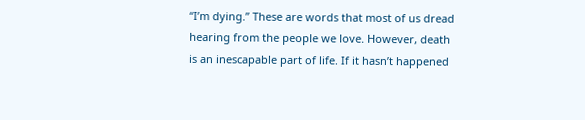“I’m dying.” These are words that most of us dread hearing from the people we love. However, death is an inescapable part of life. If it hasn’t happened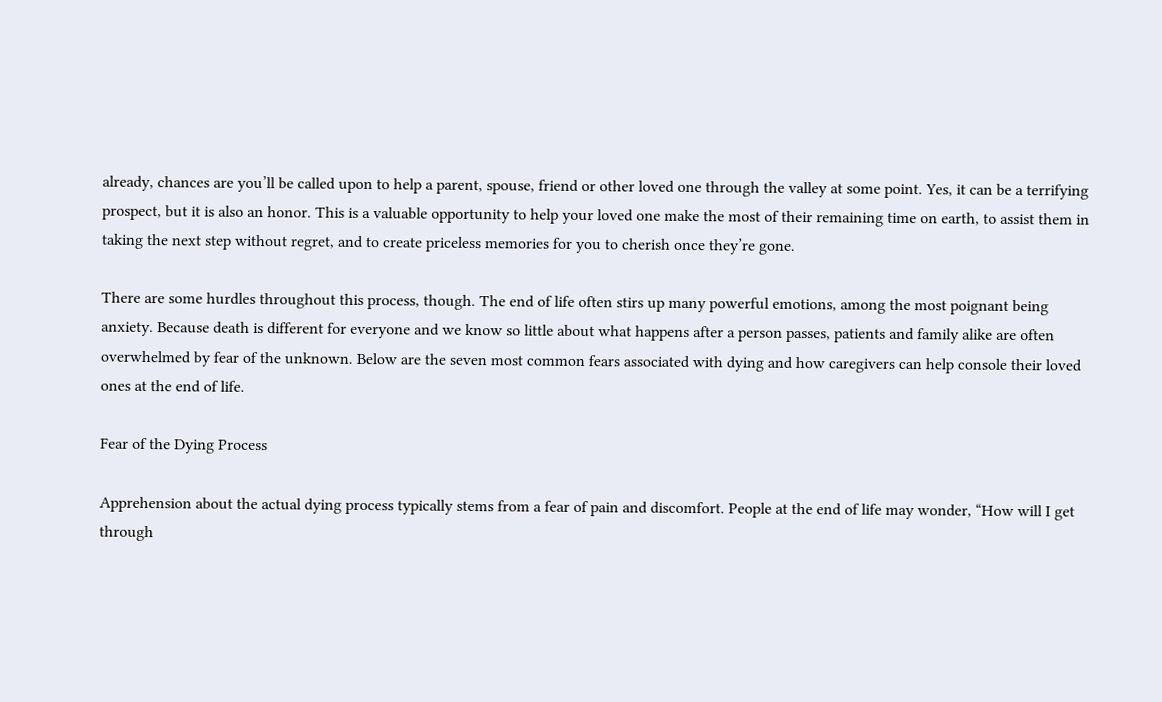already, chances are you’ll be called upon to help a parent, spouse, friend or other loved one through the valley at some point. Yes, it can be a terrifying prospect, but it is also an honor. This is a valuable opportunity to help your loved one make the most of their remaining time on earth, to assist them in taking the next step without regret, and to create priceless memories for you to cherish once they’re gone.

There are some hurdles throughout this process, though. The end of life often stirs up many powerful emotions, among the most poignant being anxiety. Because death is different for everyone and we know so little about what happens after a person passes, patients and family alike are often overwhelmed by fear of the unknown. Below are the seven most common fears associated with dying and how caregivers can help console their loved ones at the end of life.

Fear of the Dying Process

Apprehension about the actual dying process typically stems from a fear of pain and discomfort. People at the end of life may wonder, “How will I get through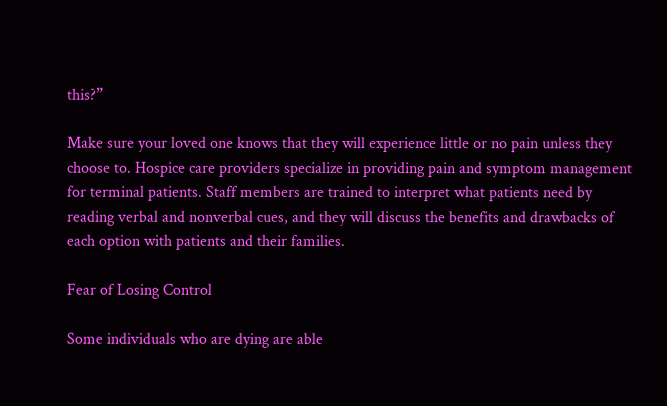this?”

Make sure your loved one knows that they will experience little or no pain unless they choose to. Hospice care providers specialize in providing pain and symptom management for terminal patients. Staff members are trained to interpret what patients need by reading verbal and nonverbal cues, and they will discuss the benefits and drawbacks of each option with patients and their families.

Fear of Losing Control

Some individuals who are dying are able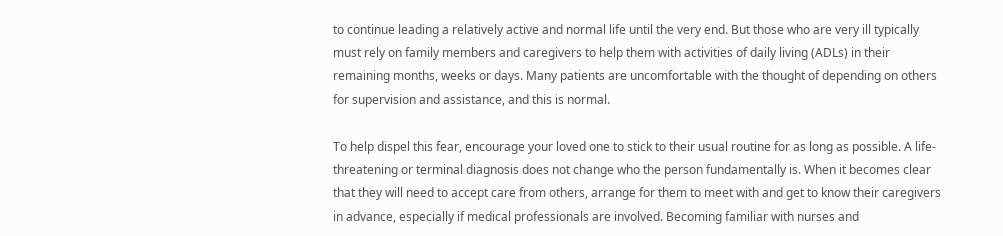to continue leading a relatively active and normal life until the very end. But those who are very ill typically must rely on family members and caregivers to help them with activities of daily living (ADLs) in their remaining months, weeks or days. Many patients are uncomfortable with the thought of depending on others for supervision and assistance, and this is normal.

To help dispel this fear, encourage your loved one to stick to their usual routine for as long as possible. A life-threatening or terminal diagnosis does not change who the person fundamentally is. When it becomes clear that they will need to accept care from others, arrange for them to meet with and get to know their caregivers in advance, especially if medical professionals are involved. Becoming familiar with nurses and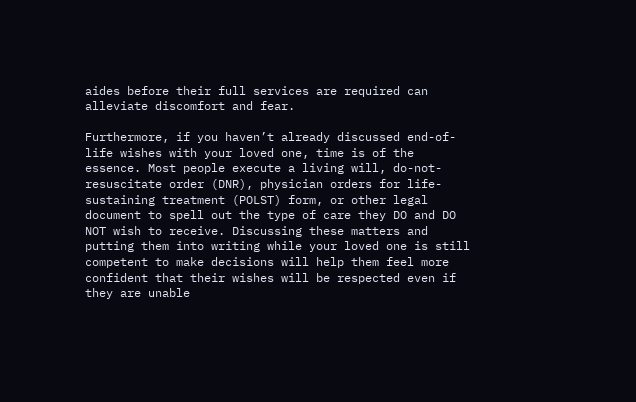aides before their full services are required can alleviate discomfort and fear.

Furthermore, if you haven’t already discussed end-of-life wishes with your loved one, time is of the essence. Most people execute a living will, do-not-resuscitate order (DNR), physician orders for life-sustaining treatment (POLST) form, or other legal document to spell out the type of care they DO and DO NOT wish to receive. Discussing these matters and putting them into writing while your loved one is still competent to make decisions will help them feel more confident that their wishes will be respected even if they are unable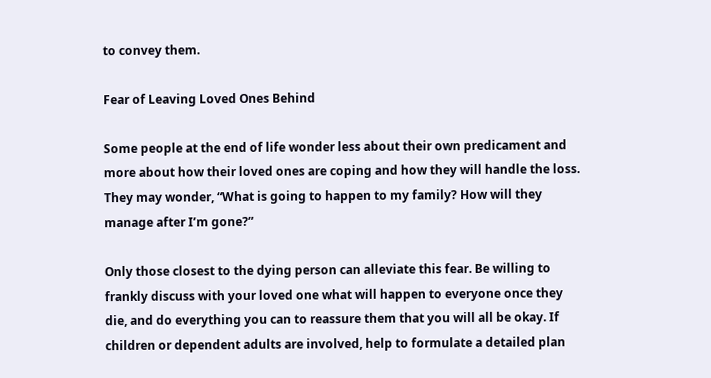to convey them.

Fear of Leaving Loved Ones Behind

Some people at the end of life wonder less about their own predicament and more about how their loved ones are coping and how they will handle the loss. They may wonder, “What is going to happen to my family? How will they manage after I’m gone?”

Only those closest to the dying person can alleviate this fear. Be willing to frankly discuss with your loved one what will happen to everyone once they die, and do everything you can to reassure them that you will all be okay. If children or dependent adults are involved, help to formulate a detailed plan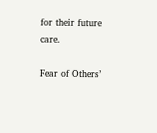for their future care.

Fear of Others’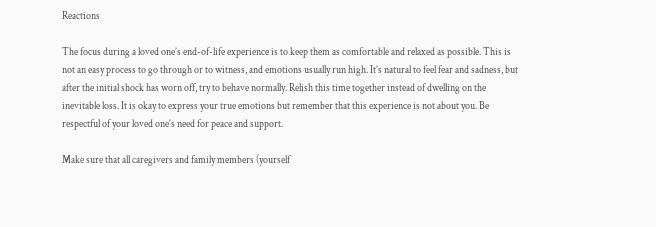Reactions

The focus during a loved one’s end-of-life experience is to keep them as comfortable and relaxed as possible. This is not an easy process to go through or to witness, and emotions usually run high. It’s natural to feel fear and sadness, but after the initial shock has worn off, try to behave normally. Relish this time together instead of dwelling on the inevitable loss. It is okay to express your true emotions but remember that this experience is not about you. Be respectful of your loved one’s need for peace and support.

Make sure that all caregivers and family members (yourself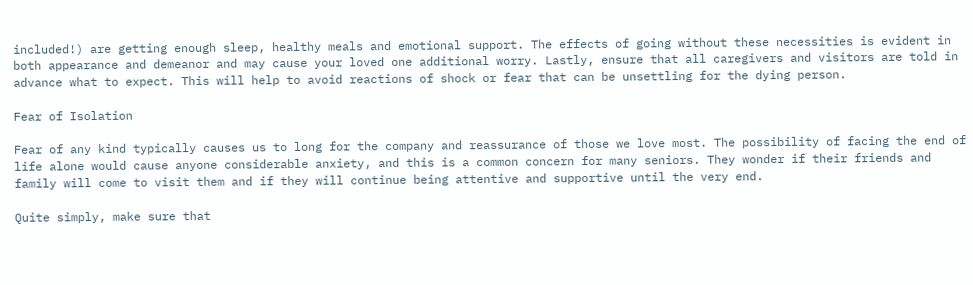included!) are getting enough sleep, healthy meals and emotional support. The effects of going without these necessities is evident in both appearance and demeanor and may cause your loved one additional worry. Lastly, ensure that all caregivers and visitors are told in advance what to expect. This will help to avoid reactions of shock or fear that can be unsettling for the dying person.

Fear of Isolation

Fear of any kind typically causes us to long for the company and reassurance of those we love most. The possibility of facing the end of life alone would cause anyone considerable anxiety, and this is a common concern for many seniors. They wonder if their friends and family will come to visit them and if they will continue being attentive and supportive until the very end.

Quite simply, make sure that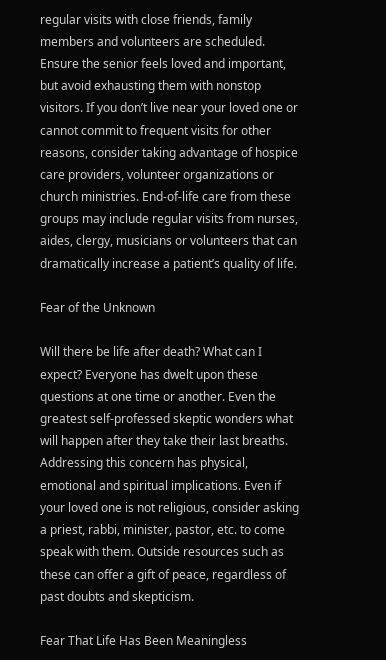regular visits with close friends, family members and volunteers are scheduled. Ensure the senior feels loved and important, but avoid exhausting them with nonstop visitors. If you don’t live near your loved one or cannot commit to frequent visits for other reasons, consider taking advantage of hospice care providers, volunteer organizations or church ministries. End-of-life care from these groups may include regular visits from nurses, aides, clergy, musicians or volunteers that can dramatically increase a patient’s quality of life.

Fear of the Unknown

Will there be life after death? What can I expect? Everyone has dwelt upon these questions at one time or another. Even the greatest self-professed skeptic wonders what will happen after they take their last breaths. Addressing this concern has physical, emotional and spiritual implications. Even if your loved one is not religious, consider asking a priest, rabbi, minister, pastor, etc. to come speak with them. Outside resources such as these can offer a gift of peace, regardless of past doubts and skepticism.

Fear That Life Has Been Meaningless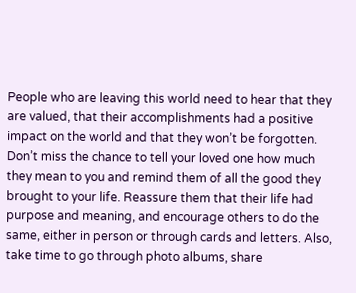People who are leaving this world need to hear that they are valued, that their accomplishments had a positive impact on the world and that they won’t be forgotten. Don’t miss the chance to tell your loved one how much they mean to you and remind them of all the good they brought to your life. Reassure them that their life had purpose and meaning, and encourage others to do the same, either in person or through cards and letters. Also, take time to go through photo albums, share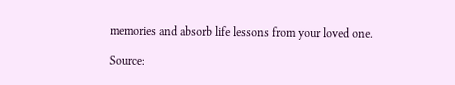memories and absorb life lessons from your loved one.

Source: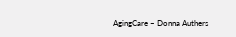AgingCare – Donna Authers